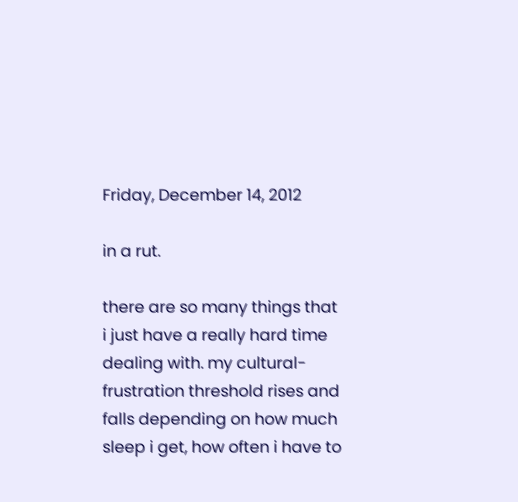Friday, December 14, 2012

in a rut.

there are so many things that i just have a really hard time dealing with. my cultural-frustration threshold rises and falls depending on how much sleep i get, how often i have to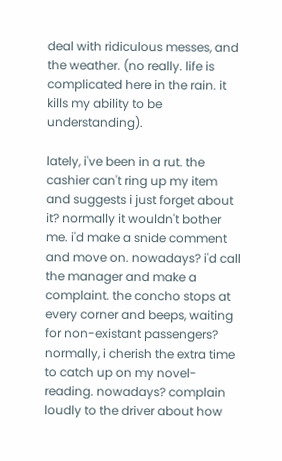deal with ridiculous messes, and the weather. (no really. life is complicated here in the rain. it kills my ability to be understanding).

lately, i've been in a rut. the cashier can't ring up my item and suggests i just forget about it? normally it wouldn't bother me. i'd make a snide comment and move on. nowadays? i'd call the manager and make a complaint. the concho stops at every corner and beeps, waiting for non-existant passengers? normally, i cherish the extra time to catch up on my novel-reading. nowadays? complain loudly to the driver about how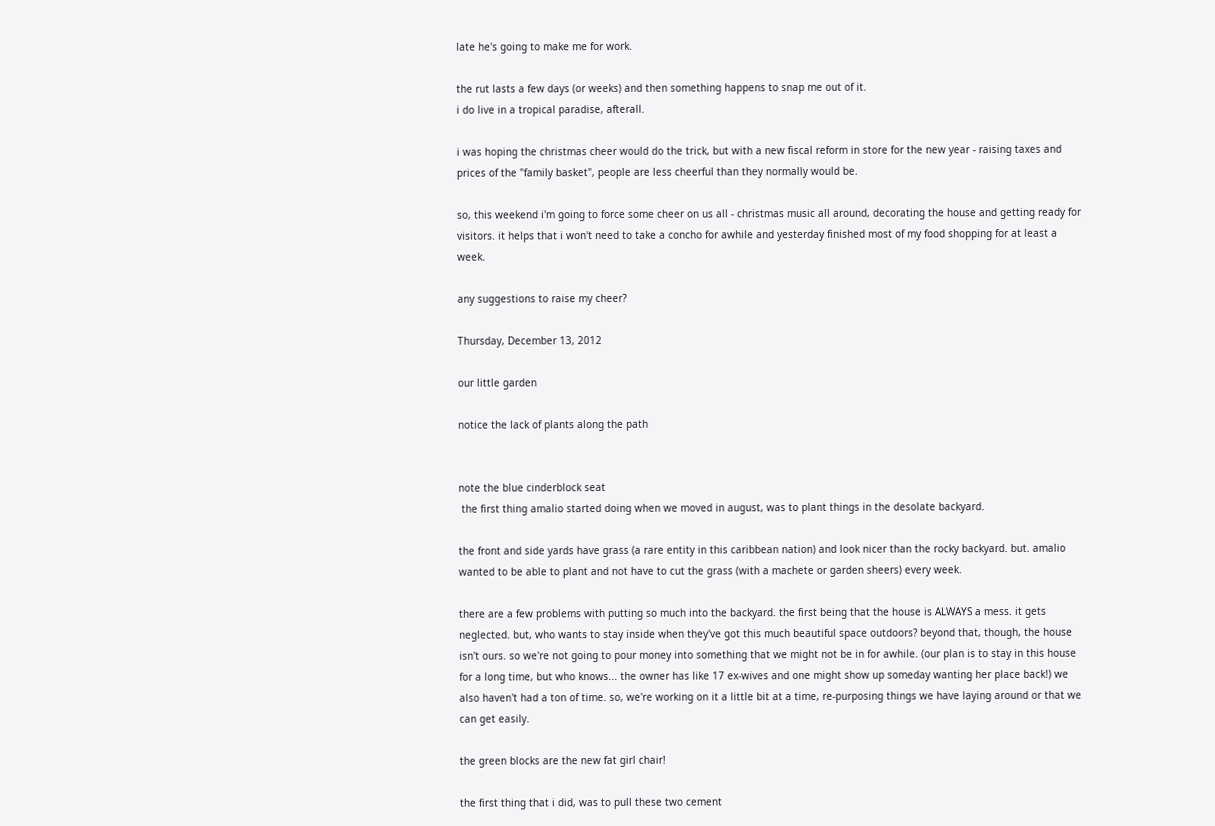late he's going to make me for work.

the rut lasts a few days (or weeks) and then something happens to snap me out of it.
i do live in a tropical paradise, afterall.

i was hoping the christmas cheer would do the trick, but with a new fiscal reform in store for the new year - raising taxes and prices of the "family basket", people are less cheerful than they normally would be.

so, this weekend i'm going to force some cheer on us all - christmas music all around, decorating the house and getting ready for visitors. it helps that i won't need to take a concho for awhile and yesterday finished most of my food shopping for at least a week.

any suggestions to raise my cheer?

Thursday, December 13, 2012

our little garden

notice the lack of plants along the path


note the blue cinderblock seat
 the first thing amalio started doing when we moved in august, was to plant things in the desolate backyard.

the front and side yards have grass (a rare entity in this caribbean nation) and look nicer than the rocky backyard. but. amalio wanted to be able to plant and not have to cut the grass (with a machete or garden sheers) every week.

there are a few problems with putting so much into the backyard. the first being that the house is ALWAYS a mess. it gets neglected. but, who wants to stay inside when they've got this much beautiful space outdoors? beyond that, though, the house isn't ours. so we're not going to pour money into something that we might not be in for awhile. (our plan is to stay in this house for a long time, but who knows... the owner has like 17 ex-wives and one might show up someday wanting her place back!) we also haven't had a ton of time. so, we're working on it a little bit at a time, re-purposing things we have laying around or that we can get easily.

the green blocks are the new fat girl chair!

the first thing that i did, was to pull these two cement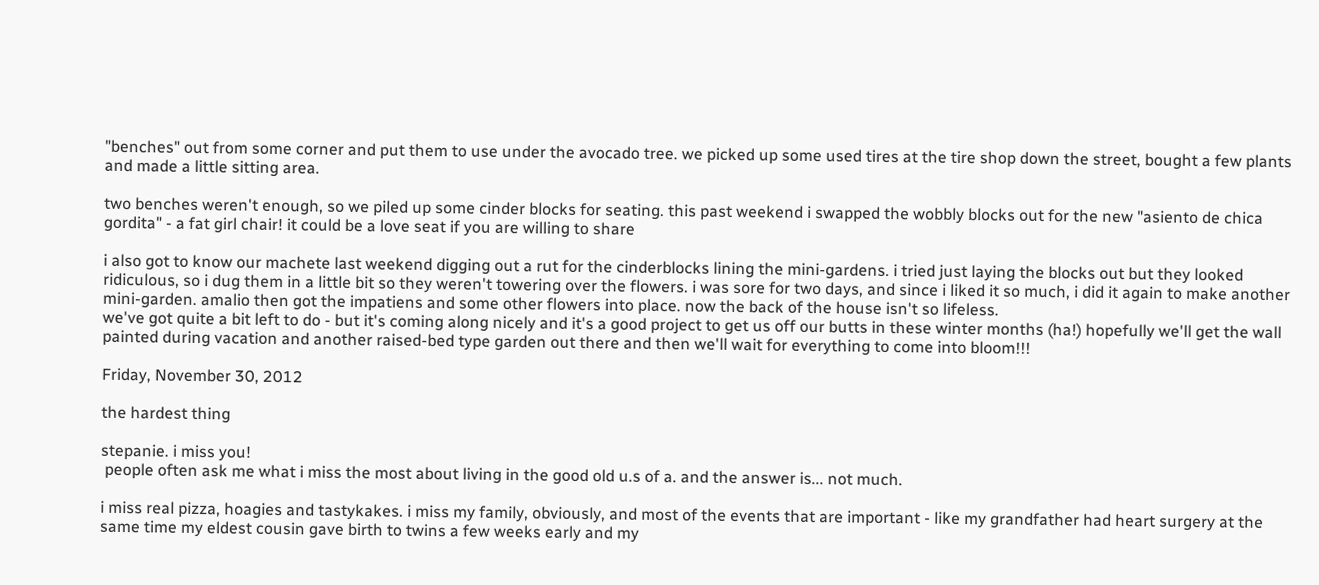"benches" out from some corner and put them to use under the avocado tree. we picked up some used tires at the tire shop down the street, bought a few plants  and made a little sitting area.

two benches weren't enough, so we piled up some cinder blocks for seating. this past weekend i swapped the wobbly blocks out for the new "asiento de chica gordita" - a fat girl chair! it could be a love seat if you are willing to share

i also got to know our machete last weekend digging out a rut for the cinderblocks lining the mini-gardens. i tried just laying the blocks out but they looked ridiculous, so i dug them in a little bit so they weren't towering over the flowers. i was sore for two days, and since i liked it so much, i did it again to make another mini-garden. amalio then got the impatiens and some other flowers into place. now the back of the house isn't so lifeless.
we've got quite a bit left to do - but it's coming along nicely and it's a good project to get us off our butts in these winter months (ha!) hopefully we'll get the wall painted during vacation and another raised-bed type garden out there and then we'll wait for everything to come into bloom!!!

Friday, November 30, 2012

the hardest thing

stepanie. i miss you!
 people often ask me what i miss the most about living in the good old u.s of a. and the answer is... not much.

i miss real pizza, hoagies and tastykakes. i miss my family, obviously, and most of the events that are important - like my grandfather had heart surgery at the same time my eldest cousin gave birth to twins a few weeks early and my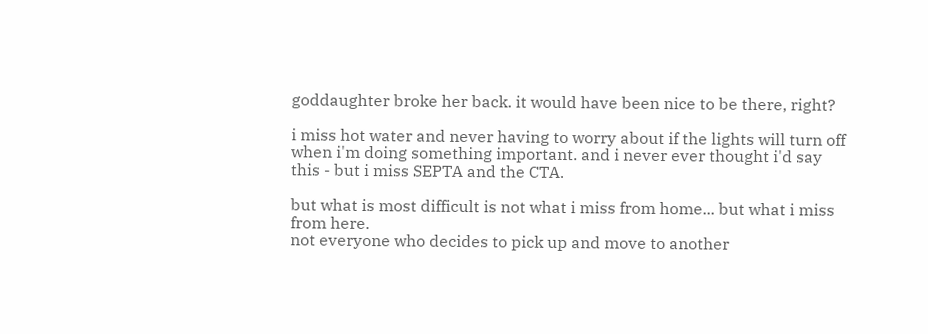goddaughter broke her back. it would have been nice to be there, right?

i miss hot water and never having to worry about if the lights will turn off when i'm doing something important. and i never ever thought i'd say this - but i miss SEPTA and the CTA.

but what is most difficult is not what i miss from home... but what i miss from here.
not everyone who decides to pick up and move to another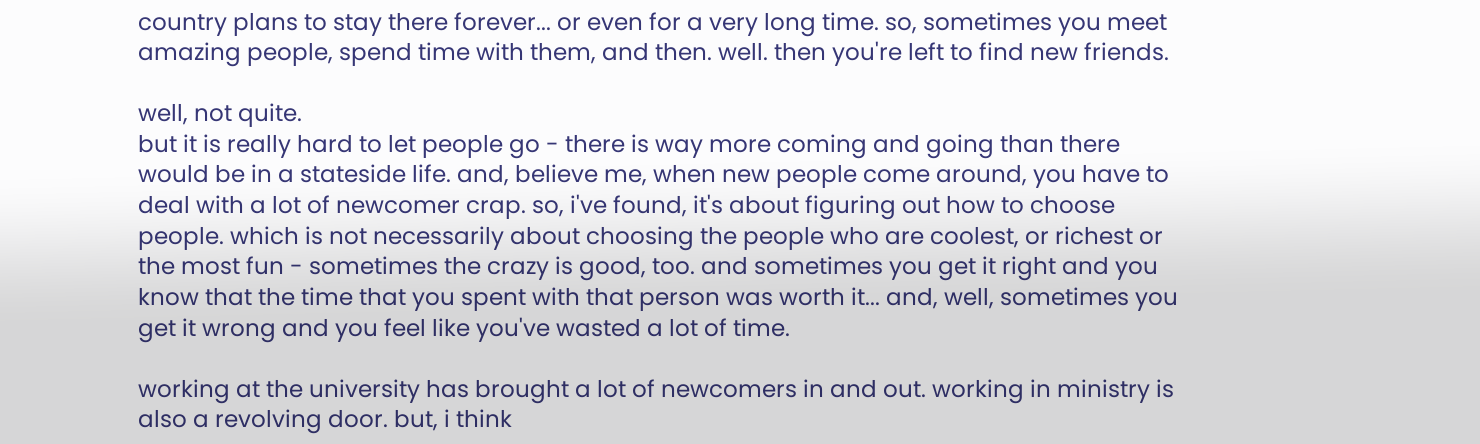country plans to stay there forever... or even for a very long time. so, sometimes you meet amazing people, spend time with them, and then. well. then you're left to find new friends.

well, not quite.
but it is really hard to let people go - there is way more coming and going than there would be in a stateside life. and, believe me, when new people come around, you have to deal with a lot of newcomer crap. so, i've found, it's about figuring out how to choose people. which is not necessarily about choosing the people who are coolest, or richest or the most fun - sometimes the crazy is good, too. and sometimes you get it right and you know that the time that you spent with that person was worth it... and, well, sometimes you get it wrong and you feel like you've wasted a lot of time.

working at the university has brought a lot of newcomers in and out. working in ministry is also a revolving door. but, i think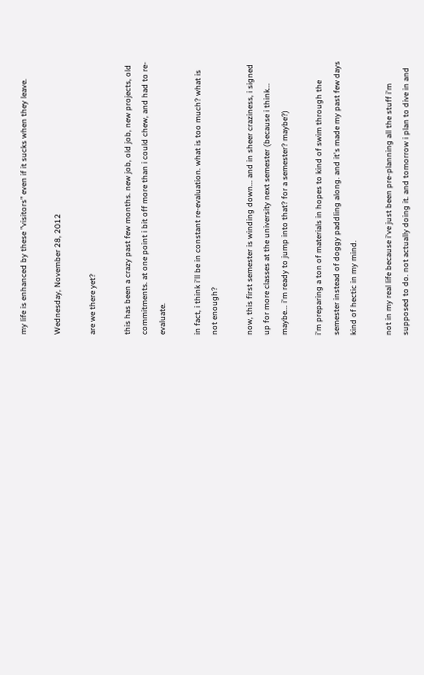my life is enhanced by these "visitors" even if it sucks when they leave.

Wednesday, November 28, 2012

are we there yet?

this has been a crazy past few months. new job, old job, new projects, old commitments. at one point i bit off more than i could chew, and had to re-evaluate.

in fact, i think i'll be in constant re-evaluation. what is too much? what is not enough?

now, this first semester is winding down... and in sheer craziness, i signed up for more classes at the university next semester (because i think... maybe... i'm ready to jump into that? for a semester? maybe?)

i'm preparing a ton of materials in hopes to kind of swim through the semester instead of doggy paddling along. and it's made my past few days kind of hectic in my mind.

not in my real life because i've just been pre-planning all the stuff i'm supposed to do. not actually doing it. and tomorrow i plan to dive in and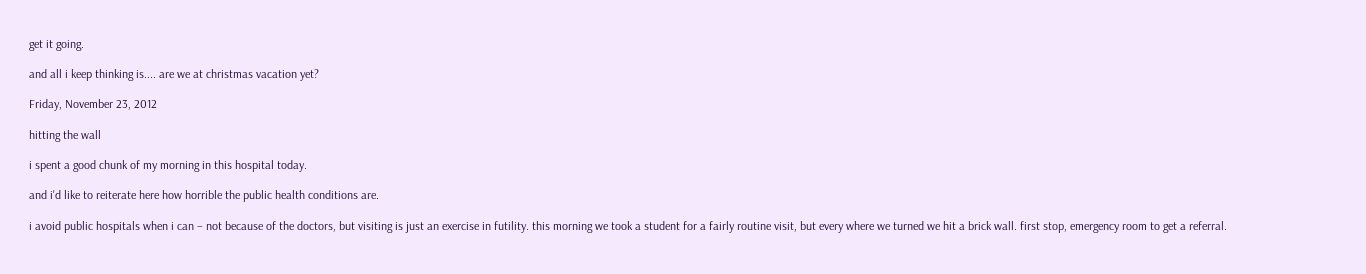get it going.

and all i keep thinking is.... are we at christmas vacation yet?

Friday, November 23, 2012

hitting the wall

i spent a good chunk of my morning in this hospital today.

and i'd like to reiterate here how horrible the public health conditions are.

i avoid public hospitals when i can – not because of the doctors, but visiting is just an exercise in futility. this morning we took a student for a fairly routine visit, but every where we turned we hit a brick wall. first stop, emergency room to get a referral.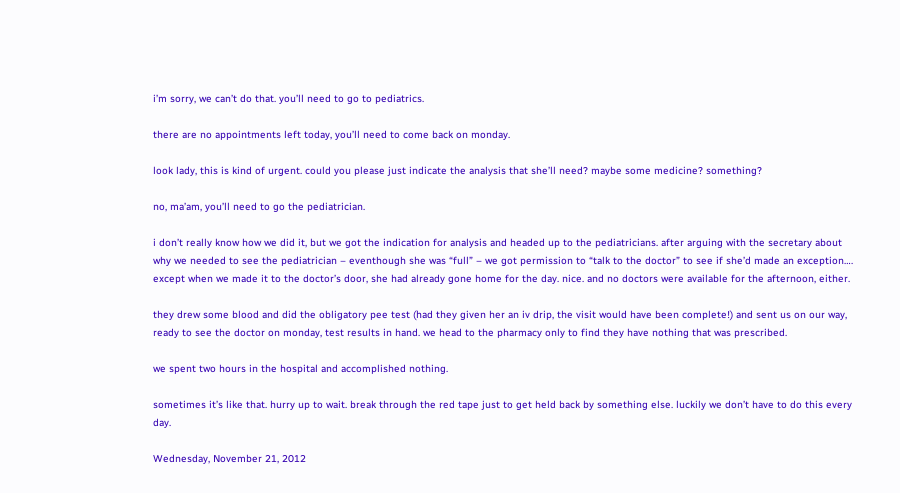i’m sorry, we can’t do that. you’ll need to go to pediatrics.

there are no appointments left today, you’ll need to come back on monday.

look lady, this is kind of urgent. could you please just indicate the analysis that she’ll need? maybe some medicine? something?

no, ma’am, you’ll need to go the pediatrician.

i don’t really know how we did it, but we got the indication for analysis and headed up to the pediatricians. after arguing with the secretary about why we needed to see the pediatrician – eventhough she was “full” – we got permission to “talk to the doctor” to see if she’d made an exception…. except when we made it to the doctor’s door, she had already gone home for the day. nice. and no doctors were available for the afternoon, either.

they drew some blood and did the obligatory pee test (had they given her an iv drip, the visit would have been complete!) and sent us on our way, ready to see the doctor on monday, test results in hand. we head to the pharmacy only to find they have nothing that was prescribed.

we spent two hours in the hospital and accomplished nothing.

sometimes it’s like that. hurry up to wait. break through the red tape just to get held back by something else. luckily we don’t have to do this every day.

Wednesday, November 21, 2012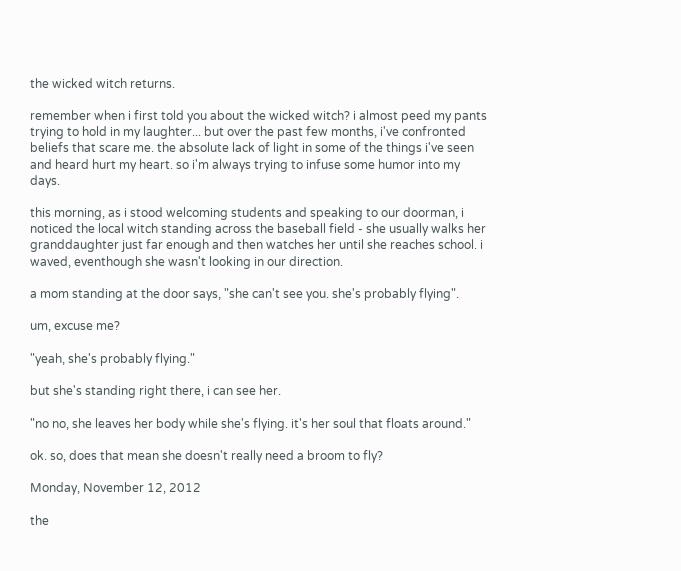the wicked witch returns.

remember when i first told you about the wicked witch? i almost peed my pants trying to hold in my laughter... but over the past few months, i've confronted beliefs that scare me. the absolute lack of light in some of the things i've seen and heard hurt my heart. so i'm always trying to infuse some humor into my days.

this morning, as i stood welcoming students and speaking to our doorman, i noticed the local witch standing across the baseball field - she usually walks her granddaughter just far enough and then watches her until she reaches school. i waved, eventhough she wasn't looking in our direction.

a mom standing at the door says, "she can't see you. she's probably flying".

um, excuse me?

"yeah, she's probably flying."

but she's standing right there, i can see her.

"no no, she leaves her body while she's flying. it's her soul that floats around."

ok. so, does that mean she doesn't really need a broom to fly?

Monday, November 12, 2012

the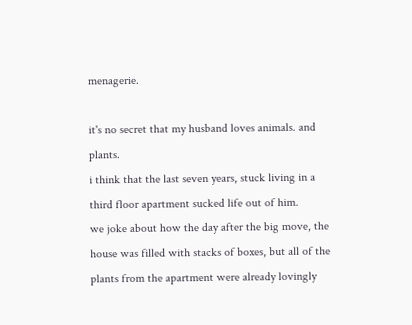menagerie.

it's no secret that my husband loves animals. and plants.
i think that the last seven years, stuck living in a third floor apartment sucked life out of him.
we joke about how the day after the big move, the house was filled with stacks of boxes, but all of the plants from the apartment were already lovingly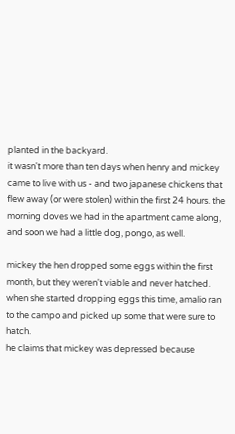planted in the backyard.
it wasn't more than ten days when henry and mickey came to live with us - and two japanese chickens that flew away (or were stolen) within the first 24 hours. the morning doves we had in the apartment came along, and soon we had a little dog, pongo, as well.

mickey the hen dropped some eggs within the first month, but they weren't viable and never hatched. when she started dropping eggs this time, amalio ran to the campo and picked up some that were sure to hatch.
he claims that mickey was depressed because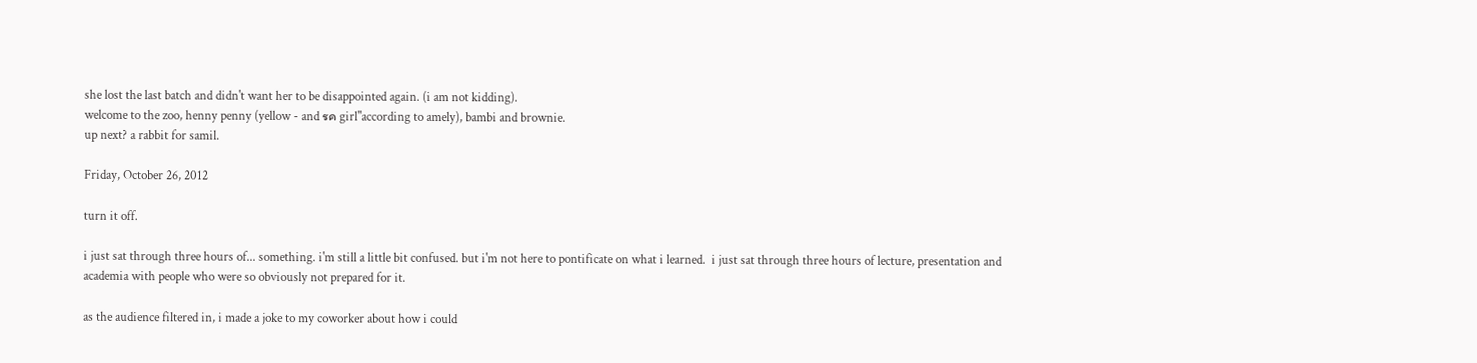she lost the last batch and didn't want her to be disappointed again. (i am not kidding).
welcome to the zoo, henny penny (yellow - and รค girl"according to amely), bambi and brownie.
up next? a rabbit for samil.

Friday, October 26, 2012

turn it off.

i just sat through three hours of... something. i'm still a little bit confused. but i'm not here to pontificate on what i learned.  i just sat through three hours of lecture, presentation and academia with people who were so obviously not prepared for it.

as the audience filtered in, i made a joke to my coworker about how i could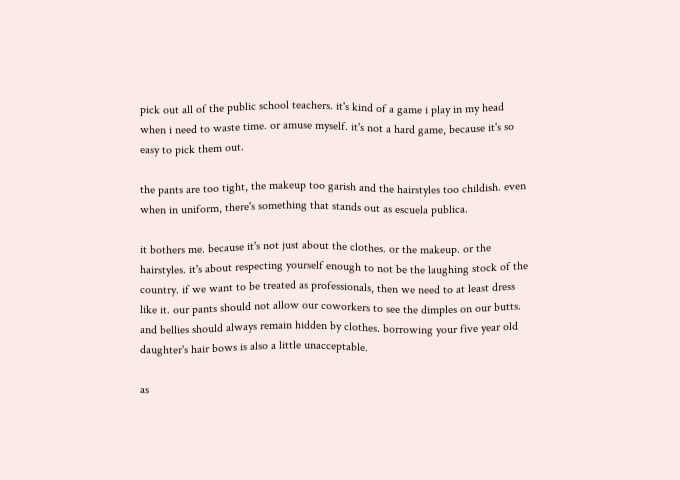pick out all of the public school teachers. it's kind of a game i play in my head when i need to waste time. or amuse myself. it's not a hard game, because it's so easy to pick them out.

the pants are too tight, the makeup too garish and the hairstyles too childish. even when in uniform, there's something that stands out as escuela publica.

it bothers me. because it's not just about the clothes. or the makeup. or the hairstyles. it's about respecting yourself enough to not be the laughing stock of the country. if we want to be treated as professionals, then we need to at least dress like it. our pants should not allow our coworkers to see the dimples on our butts. and bellies should always remain hidden by clothes. borrowing your five year old daughter's hair bows is also a little unacceptable.

as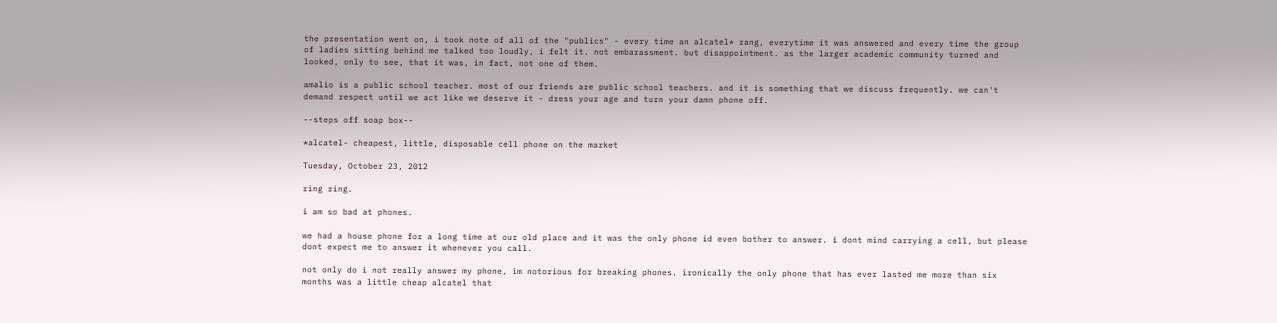the presentation went on, i took note of all of the "publics" - every time an alcatel* rang, everytime it was answered and every time the group of ladies sitting behind me talked too loudly, i felt it. not embarassment. but disappointment. as the larger academic community turned and looked, only to see, that it was, in fact, not one of them.

amalio is a public school teacher. most of our friends are public school teachers. and it is something that we discuss frequently. we can't demand respect until we act like we deserve it - dress your age and turn your damn phone off.

--steps off soap box--

*alcatel- cheapest, little, disposable cell phone on the market

Tuesday, October 23, 2012

ring ring.

i am so bad at phones.

we had a house phone for a long time at our old place and it was the only phone id even bother to answer. i dont mind carrying a cell, but please dont expect me to answer it whenever you call.

not only do i not really answer my phone, im notorious for breaking phones. ironically the only phone that has ever lasted me more than six months was a little cheap alcatel that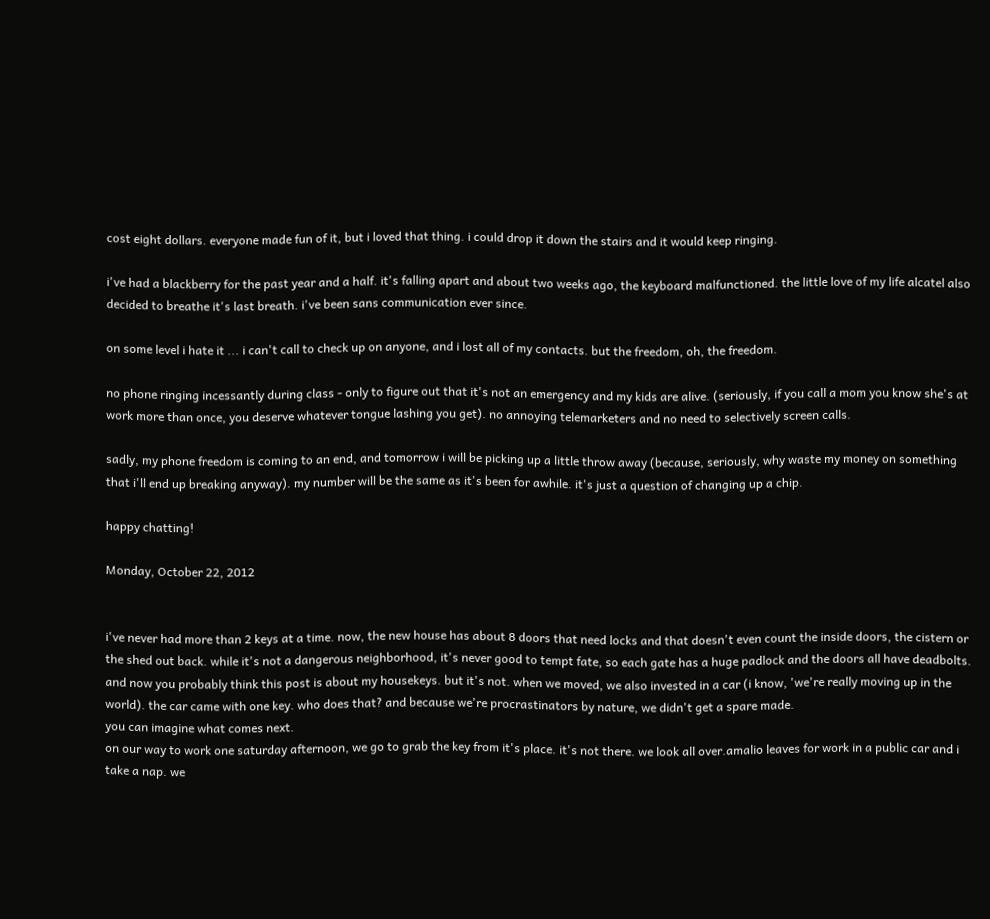cost eight dollars. everyone made fun of it, but i loved that thing. i could drop it down the stairs and it would keep ringing.

i've had a blackberry for the past year and a half. it's falling apart and about two weeks ago, the keyboard malfunctioned. the little love of my life alcatel also decided to breathe it's last breath. i've been sans communication ever since.

on some level i hate it ... i can't call to check up on anyone, and i lost all of my contacts. but the freedom, oh, the freedom.

no phone ringing incessantly during class - only to figure out that it's not an emergency and my kids are alive. (seriously, if you call a mom you know she's at work more than once, you deserve whatever tongue lashing you get). no annoying telemarketers and no need to selectively screen calls.

sadly, my phone freedom is coming to an end, and tomorrow i will be picking up a little throw away (because, seriously, why waste my money on something that i'll end up breaking anyway). my number will be the same as it's been for awhile. it's just a question of changing up a chip.

happy chatting!

Monday, October 22, 2012


i've never had more than 2 keys at a time. now, the new house has about 8 doors that need locks and that doesn't even count the inside doors, the cistern or the shed out back. while it's not a dangerous neighborhood, it's never good to tempt fate, so each gate has a huge padlock and the doors all have deadbolts.
and now you probably think this post is about my housekeys. but it's not. when we moved, we also invested in a car (i know, 'we're really moving up in the world). the car came with one key. who does that? and because we're procrastinators by nature, we didn't get a spare made.
you can imagine what comes next.
on our way to work one saturday afternoon, we go to grab the key from it's place. it's not there. we look all over.amalio leaves for work in a public car and i take a nap. we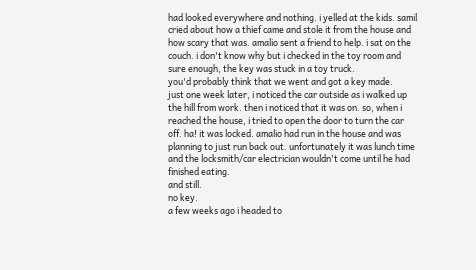had looked everywhere and nothing. i yelled at the kids. samil cried about how a thief came and stole it from the house and how scary that was. amalio sent a friend to help. i sat on the couch. i don't know why but i checked in the toy room and sure enough, the key was stuck in a toy truck.
you'd probably think that we went and got a key made.
just one week later, i noticed the car outside as i walked up the hill from work. then i noticed that it was on. so, when i reached the house, i tried to open the door to turn the car off. ha! it was locked. amalio had run in the house and was planning to just run back out. unfortunately it was lunch time and the locksmith/car electrician wouldn't come until he had finished eating.
and still.
no key.
a few weeks ago i headed to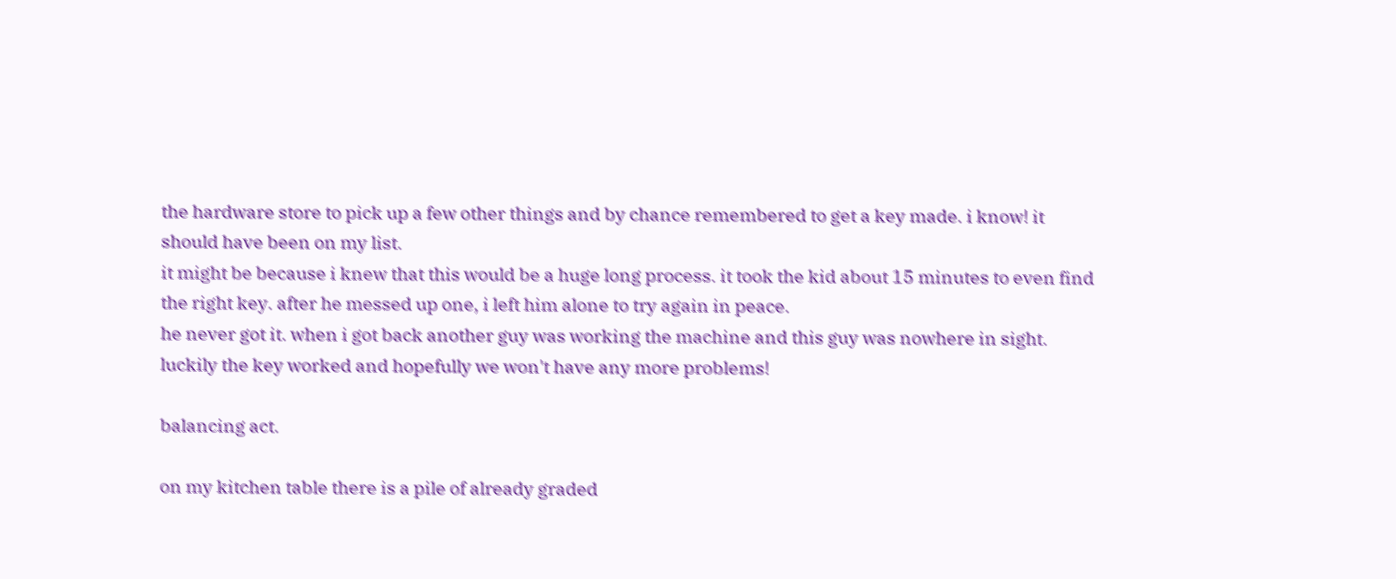the hardware store to pick up a few other things and by chance remembered to get a key made. i know! it should have been on my list.
it might be because i knew that this would be a huge long process. it took the kid about 15 minutes to even find the right key. after he messed up one, i left him alone to try again in peace.
he never got it. when i got back another guy was working the machine and this guy was nowhere in sight. luckily the key worked and hopefully we won't have any more problems!

balancing act.

on my kitchen table there is a pile of already graded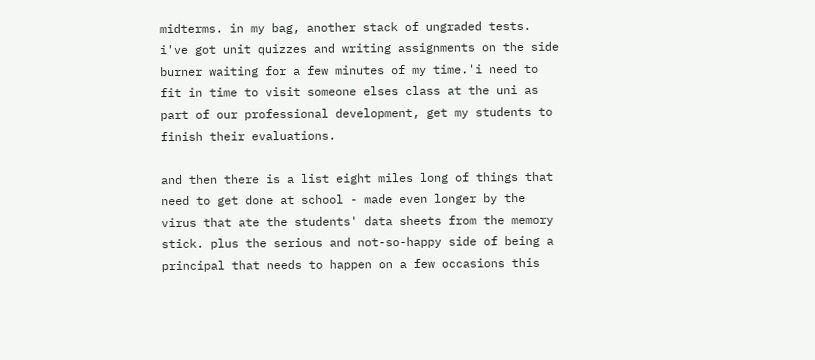midterms. in my bag, another stack of ungraded tests. i've got unit quizzes and writing assignments on the side burner waiting for a few minutes of my time.'i need to fit in time to visit someone elses class at the uni as part of our professional development, get my students to finish their evaluations.

and then there is a list eight miles long of things that need to get done at school - made even longer by the virus that ate the students' data sheets from the memory stick. plus the serious and not-so-happy side of being a principal that needs to happen on a few occasions this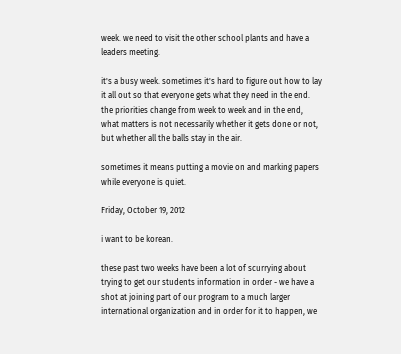week. we need to visit the other school plants and have a leaders meeting.

it's a busy week. sometimes it's hard to figure out how to lay it all out so that everyone gets what they need in the end. the priorities change from week to week and in the end, what matters is not necessarily whether it gets done or not, but whether all the balls stay in the air.

sometimes it means putting a movie on and marking papers while everyone is quiet.

Friday, October 19, 2012

i want to be korean.

these past two weeks have been a lot of scurrying about trying to get our students information in order - we have a shot at joining part of our program to a much larger international organization and in order for it to happen, we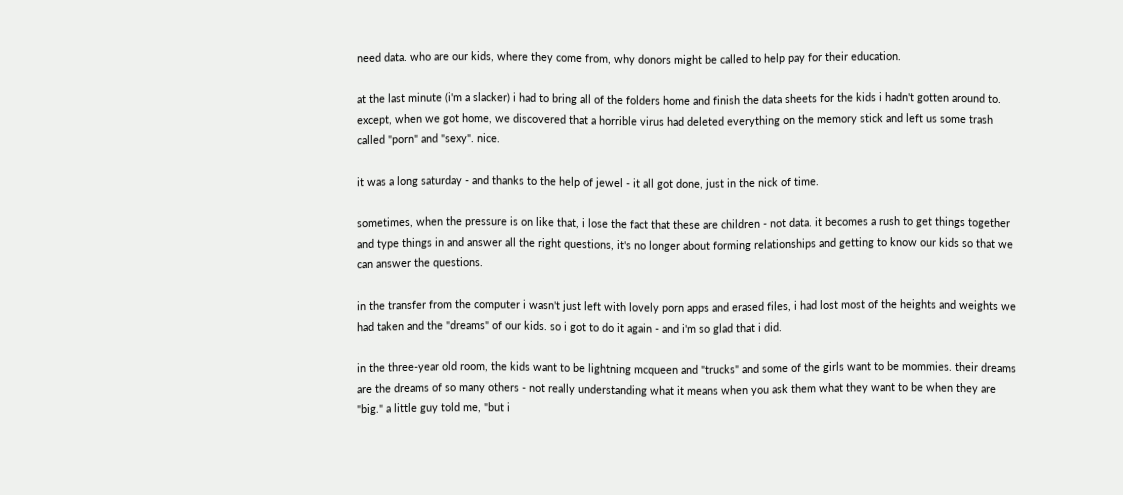need data. who are our kids, where they come from, why donors might be called to help pay for their education.

at the last minute (i'm a slacker) i had to bring all of the folders home and finish the data sheets for the kids i hadn't gotten around to. except, when we got home, we discovered that a horrible virus had deleted everything on the memory stick and left us some trash called "porn" and "sexy". nice.

it was a long saturday - and thanks to the help of jewel - it all got done, just in the nick of time.

sometimes, when the pressure is on like that, i lose the fact that these are children - not data. it becomes a rush to get things together and type things in and answer all the right questions, it's no longer about forming relationships and getting to know our kids so that we can answer the questions.

in the transfer from the computer i wasn't just left with lovely porn apps and erased files, i had lost most of the heights and weights we had taken and the "dreams" of our kids. so i got to do it again - and i'm so glad that i did.

in the three-year old room, the kids want to be lightning mcqueen and "trucks" and some of the girls want to be mommies. their dreams are the dreams of so many others - not really understanding what it means when you ask them what they want to be when they are "big." a little guy told me, "but i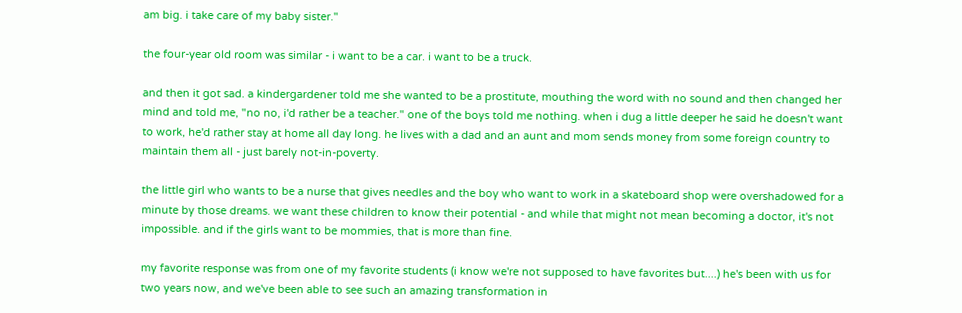am big. i take care of my baby sister."

the four-year old room was similar - i want to be a car. i want to be a truck.

and then it got sad. a kindergardener told me she wanted to be a prostitute, mouthing the word with no sound and then changed her mind and told me, "no no, i'd rather be a teacher." one of the boys told me nothing. when i dug a little deeper he said he doesn't want to work, he'd rather stay at home all day long. he lives with a dad and an aunt and mom sends money from some foreign country to maintain them all - just barely not-in-poverty.

the little girl who wants to be a nurse that gives needles and the boy who want to work in a skateboard shop were overshadowed for a minute by those dreams. we want these children to know their potential - and while that might not mean becoming a doctor, it's not impossible. and if the girls want to be mommies, that is more than fine.

my favorite response was from one of my favorite students (i know we're not supposed to have favorites but....) he's been with us for two years now, and we've been able to see such an amazing transformation in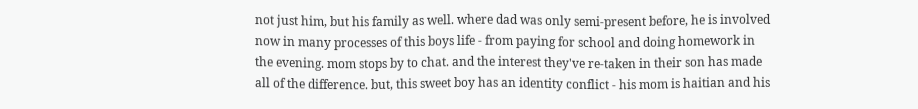not just him, but his family as well. where dad was only semi-present before, he is involved now in many processes of this boys life - from paying for school and doing homework in the evening. mom stops by to chat. and the interest they've re-taken in their son has made all of the difference. but, this sweet boy has an identity conflict - his mom is haitian and his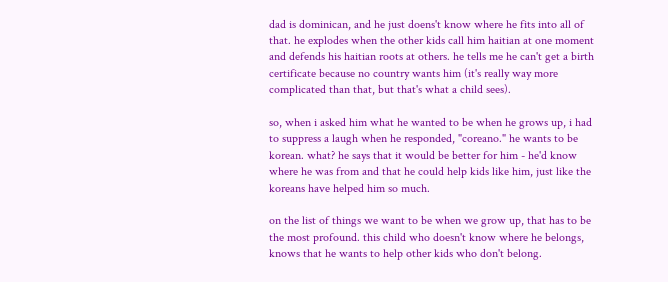dad is dominican, and he just doens't know where he fits into all of that. he explodes when the other kids call him haitian at one moment and defends his haitian roots at others. he tells me he can't get a birth certificate because no country wants him (it's really way more complicated than that, but that's what a child sees).

so, when i asked him what he wanted to be when he grows up, i had to suppress a laugh when he responded, "coreano." he wants to be korean. what? he says that it would be better for him - he'd know where he was from and that he could help kids like him, just like the koreans have helped him so much.

on the list of things we want to be when we grow up, that has to be the most profound. this child who doesn't know where he belongs, knows that he wants to help other kids who don't belong.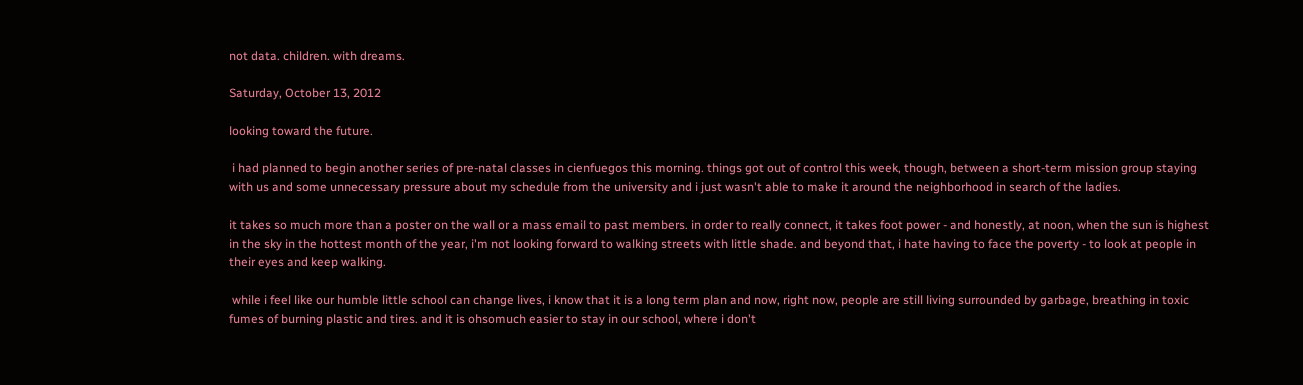not data. children. with dreams.

Saturday, October 13, 2012

looking toward the future.

 i had planned to begin another series of pre-natal classes in cienfuegos this morning. things got out of control this week, though, between a short-term mission group staying with us and some unnecessary pressure about my schedule from the university and i just wasn't able to make it around the neighborhood in search of the ladies.

it takes so much more than a poster on the wall or a mass email to past members. in order to really connect, it takes foot power - and honestly, at noon, when the sun is highest in the sky in the hottest month of the year, i'm not looking forward to walking streets with little shade. and beyond that, i hate having to face the poverty - to look at people in their eyes and keep walking.

 while i feel like our humble little school can change lives, i know that it is a long term plan and now, right now, people are still living surrounded by garbage, breathing in toxic fumes of burning plastic and tires. and it is ohsomuch easier to stay in our school, where i don't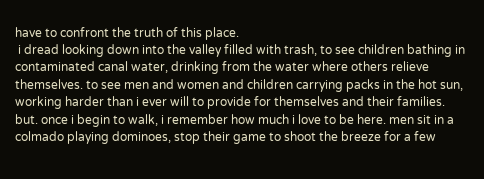have to confront the truth of this place.
 i dread looking down into the valley filled with trash, to see children bathing in contaminated canal water, drinking from the water where others relieve themselves. to see men and women and children carrying packs in the hot sun, working harder than i ever will to provide for themselves and their families.
but. once i begin to walk, i remember how much i love to be here. men sit in a colmado playing dominoes, stop their game to shoot the breeze for a few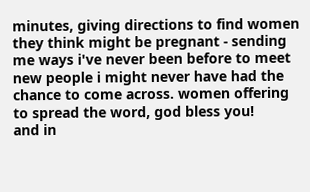minutes, giving directions to find women they think might be pregnant - sending me ways i've never been before to meet new people i might never have had the chance to come across. women offering to spread the word, god bless you!
and in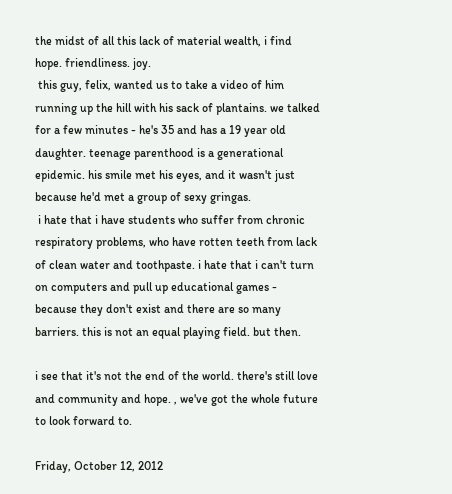the midst of all this lack of material wealth, i find hope. friendliness. joy.
 this guy, felix, wanted us to take a video of him running up the hill with his sack of plantains. we talked for a few minutes - he's 35 and has a 19 year old daughter. teenage parenthood is a generational epidemic. his smile met his eyes, and it wasn't just because he'd met a group of sexy gringas.
 i hate that i have students who suffer from chronic respiratory problems, who have rotten teeth from lack of clean water and toothpaste. i hate that i can't turn on computers and pull up educational games - because they don't exist and there are so many barriers. this is not an equal playing field. but then.

i see that it's not the end of the world. there's still love and community and hope. , we've got the whole future to look forward to.

Friday, October 12, 2012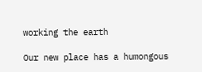working the earth

Our new place has a humongous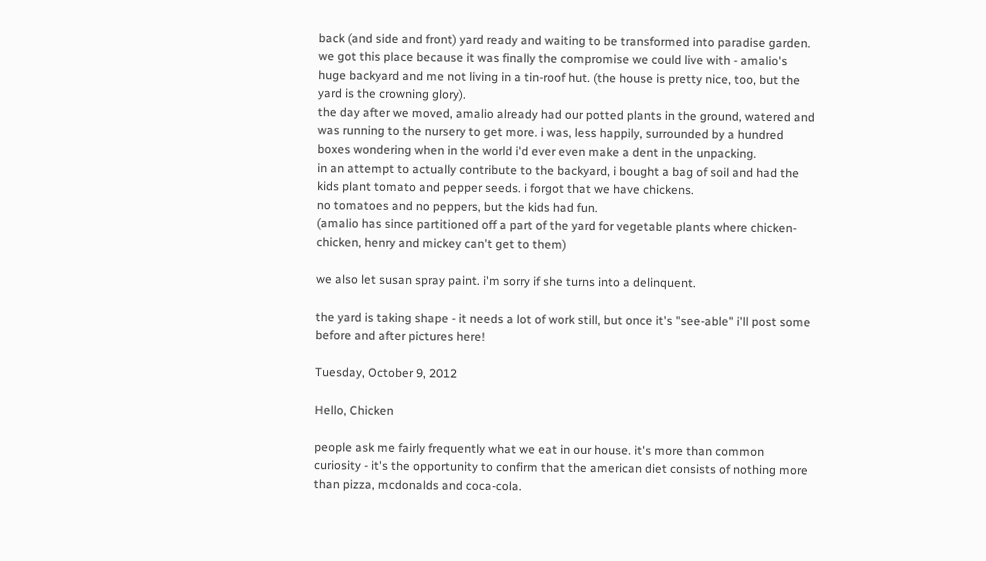back (and side and front) yard ready and waiting to be transformed into paradise garden. we got this place because it was finally the compromise we could live with - amalio's huge backyard and me not living in a tin-roof hut. (the house is pretty nice, too, but the yard is the crowning glory).
the day after we moved, amalio already had our potted plants in the ground, watered and was running to the nursery to get more. i was, less happily, surrounded by a hundred boxes wondering when in the world i'd ever even make a dent in the unpacking.
in an attempt to actually contribute to the backyard, i bought a bag of soil and had the kids plant tomato and pepper seeds. i forgot that we have chickens.
no tomatoes and no peppers, but the kids had fun.
(amalio has since partitioned off a part of the yard for vegetable plants where chicken-chicken, henry and mickey can't get to them)

we also let susan spray paint. i'm sorry if she turns into a delinquent.

the yard is taking shape - it needs a lot of work still, but once it's "see-able" i'll post some before and after pictures here!

Tuesday, October 9, 2012

Hello, Chicken

people ask me fairly frequently what we eat in our house. it's more than common curiosity - it's the opportunity to confirm that the american diet consists of nothing more than pizza, mcdonalds and coca-cola.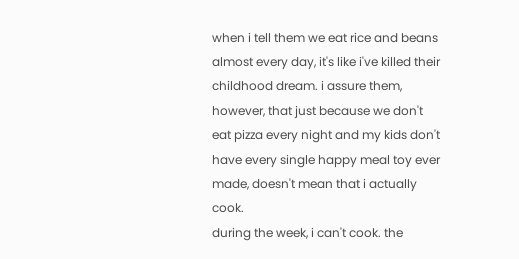when i tell them we eat rice and beans almost every day, it's like i've killed their childhood dream. i assure them, however, that just because we don't eat pizza every night and my kids don't have every single happy meal toy ever made, doesn't mean that i actually cook.
during the week, i can't cook. the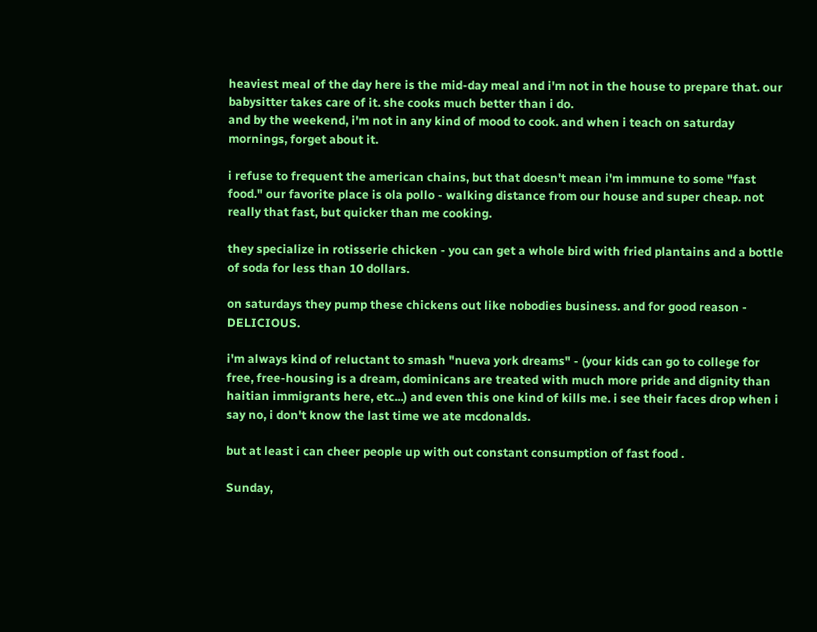heaviest meal of the day here is the mid-day meal and i'm not in the house to prepare that. our babysitter takes care of it. she cooks much better than i do.
and by the weekend, i'm not in any kind of mood to cook. and when i teach on saturday mornings, forget about it.

i refuse to frequent the american chains, but that doesn't mean i'm immune to some "fast food." our favorite place is ola pollo - walking distance from our house and super cheap. not really that fast, but quicker than me cooking.

they specialize in rotisserie chicken - you can get a whole bird with fried plantains and a bottle of soda for less than 10 dollars.

on saturdays they pump these chickens out like nobodies business. and for good reason - DELICIOUS.

i'm always kind of reluctant to smash "nueva york dreams" - (your kids can go to college for free, free-housing is a dream, dominicans are treated with much more pride and dignity than haitian immigrants here, etc...) and even this one kind of kills me. i see their faces drop when i say no, i don't know the last time we ate mcdonalds.

but at least i can cheer people up with out constant consumption of fast food .

Sunday,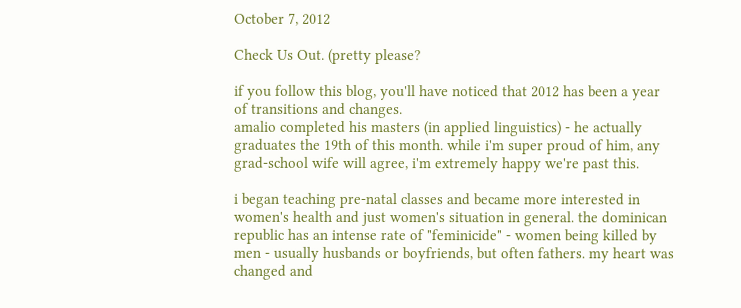October 7, 2012

Check Us Out. (pretty please?

if you follow this blog, you'll have noticed that 2012 has been a year of transitions and changes.
amalio completed his masters (in applied linguistics) - he actually graduates the 19th of this month. while i'm super proud of him, any grad-school wife will agree, i'm extremely happy we're past this.

i began teaching pre-natal classes and became more interested in women's health and just women's situation in general. the dominican republic has an intense rate of "feminicide" - women being killed by men - usually husbands or boyfriends, but often fathers. my heart was changed and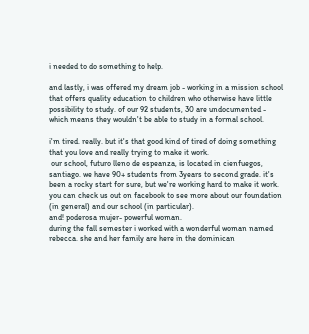i needed to do something to help.

and lastly, i was offered my dream job - working in a mission school that offers quality education to children who otherwise have little possibility to study. of our 92 students, 30 are undocumented - which means they wouldn't be able to study in a formal school.

i'm tired. really. but it's that good kind of tired of doing something that you love and really trying to make it work.
 our school, futuro lleno de espeanza, is located in cienfuegos, santiago. we have 90+ students from 3years to second grade. it's been a rocky start for sure, but we're working hard to make it work. you can check us out on facebook to see more about our foundation (in general) and our school (in particular).
and! poderosa mujer- powerful woman.
during the fall semester i worked with a wonderful woman named rebecca. she and her family are here in the dominican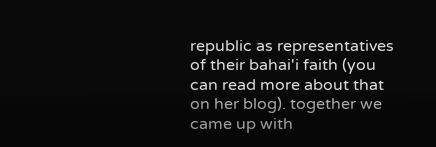republic as representatives of their bahai'i faith (you can read more about that on her blog). together we came up with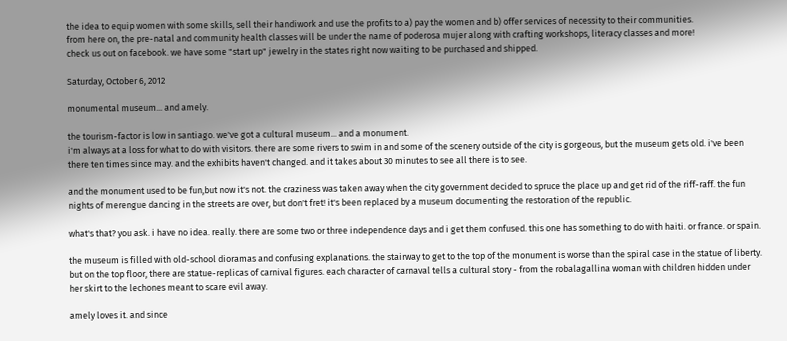the idea to equip women with some skills, sell their handiwork and use the profits to a) pay the women and b) offer services of necessity to their communities.
from here on, the pre-natal and community health classes will be under the name of poderosa mujer along with crafting workshops, literacy classes and more!
check us out on facebook. we have some "start up" jewelry in the states right now waiting to be purchased and shipped.

Saturday, October 6, 2012

monumental museum... and amely.

the tourism-factor is low in santiago. we've got a cultural museum... and a monument.
i'm always at a loss for what to do with visitors. there are some rivers to swim in and some of the scenery outside of the city is gorgeous, but the museum gets old. i've been there ten times since may. and the exhibits haven't changed. and it takes about 30 minutes to see all there is to see.

and the monument used to be fun,but now it's not. the craziness was taken away when the city government decided to spruce the place up and get rid of the riff-raff. the fun nights of merengue dancing in the streets are over, but don't fret! it's been replaced by a museum documenting the restoration of the republic.

what's that? you ask. i have no idea. really. there are some two or three independence days and i get them confused. this one has something to do with haiti. or france. or spain.

the museum is filled with old-school dioramas and confusing explanations. the stairway to get to the top of the monument is worse than the spiral case in the statue of liberty.  but on the top floor, there are statue-replicas of carnival figures. each character of carnaval tells a cultural story - from the robalagallina woman with children hidden under her skirt to the lechones meant to scare evil away.

amely loves it. and since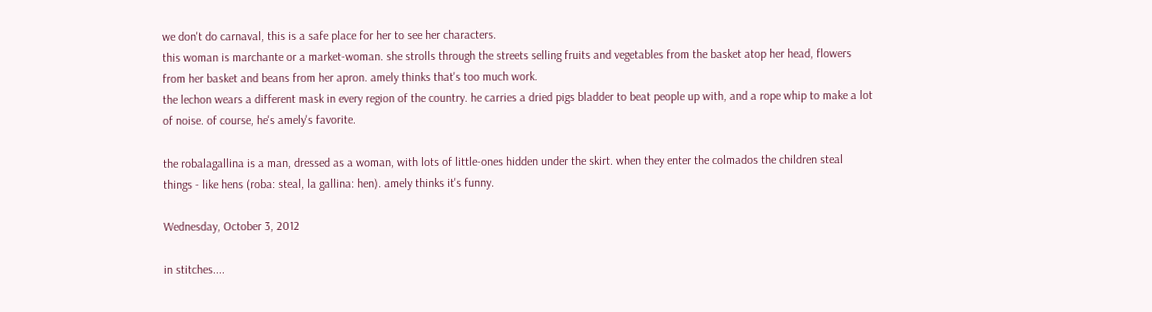we don't do carnaval, this is a safe place for her to see her characters.
this woman is marchante or a market-woman. she strolls through the streets selling fruits and vegetables from the basket atop her head, flowers from her basket and beans from her apron. amely thinks that's too much work.
the lechon wears a different mask in every region of the country. he carries a dried pigs bladder to beat people up with, and a rope whip to make a lot of noise. of course, he's amely's favorite.

the robalagallina is a man, dressed as a woman, with lots of little-ones hidden under the skirt. when they enter the colmados the children steal things - like hens (roba: steal, la gallina: hen). amely thinks it's funny.

Wednesday, October 3, 2012

in stitches....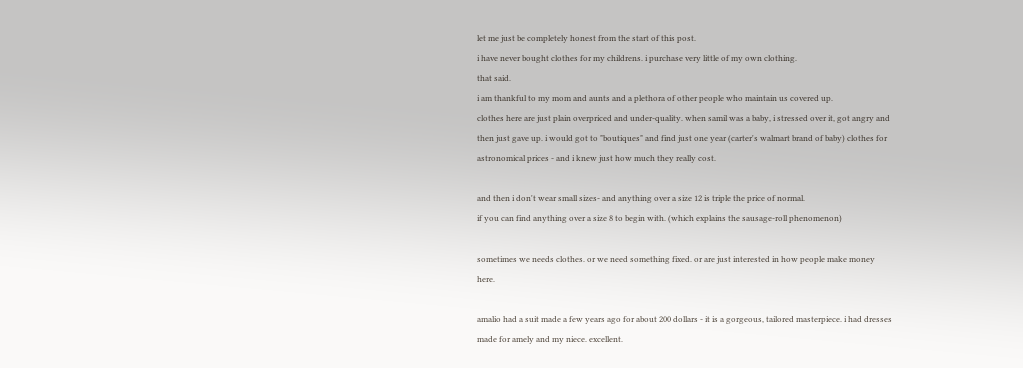let me just be completely honest from the start of this post.
i have never bought clothes for my childrens. i purchase very little of my own clothing.
that said.
i am thankful to my mom and aunts and a plethora of other people who maintain us covered up.
clothes here are just plain overpriced and under-quality. when samil was a baby, i stressed over it, got angry and then just gave up. i would got to "boutiques" and find just one year (carter's walmart brand of baby) clothes for astronomical prices - and i knew just how much they really cost.

and then i don't wear small sizes- and anything over a size 12 is triple the price of normal.
if you can find anything over a size 8 to begin with. (which explains the sausage-roll phenomenon)

sometimes we needs clothes. or we need something fixed. or are just interested in how people make money here.

amalio had a suit made a few years ago for about 200 dollars - it is a gorgeous, tailored masterpiece. i had dresses made for amely and my niece. excellent.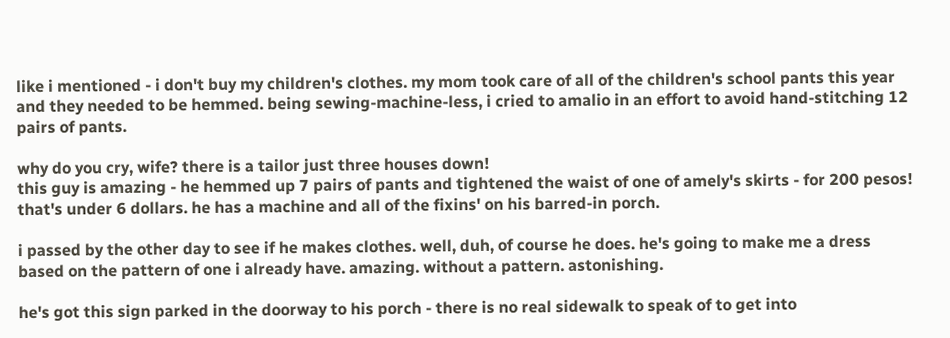like i mentioned - i don't buy my children's clothes. my mom took care of all of the children's school pants this year and they needed to be hemmed. being sewing-machine-less, i cried to amalio in an effort to avoid hand-stitching 12 pairs of pants.

why do you cry, wife? there is a tailor just three houses down!
this guy is amazing - he hemmed up 7 pairs of pants and tightened the waist of one of amely's skirts - for 200 pesos! that's under 6 dollars. he has a machine and all of the fixins' on his barred-in porch.

i passed by the other day to see if he makes clothes. well, duh, of course he does. he's going to make me a dress based on the pattern of one i already have. amazing. without a pattern. astonishing.

he's got this sign parked in the doorway to his porch - there is no real sidewalk to speak of to get into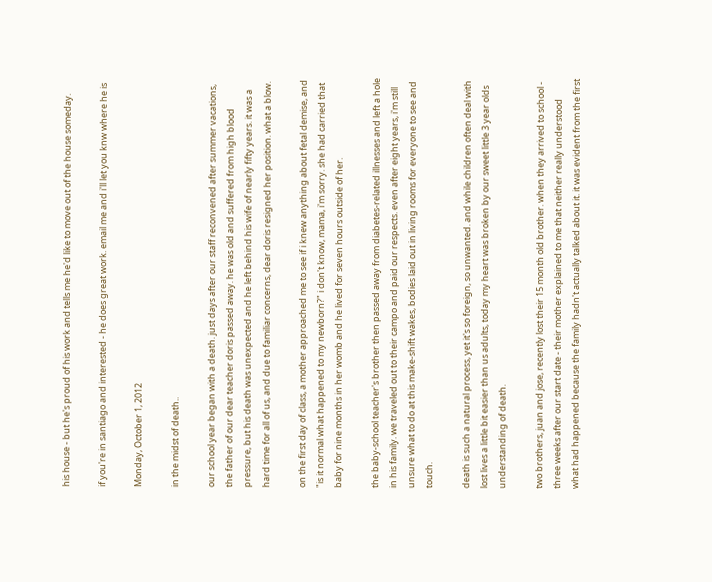his house - but he's proud of his work and tells me he'd like to move out of the house someday.

if you're in santiago and interested - he does great work. email me and i'll let you knw where he is

Monday, October 1, 2012

in the midst of death..

our school year began with a death. just days after our staff reconvened after summer vacations, the father of our dear teacher doris passed away. he was old and suffered from high blood pressure, but his death was unexpected and he left behind his wife of nearly fifty years. it was a hard time for all of us, and due to familiar concerns, dear doris resigned her position. what a blow.

on the first day of class, a mother approached me to see if i knew anything about fetal demise, and "is it normal what happened to my newborn?" i don't know, mama, i'm sorry. she had carried that baby for nine months in her womb and he lived for seven hours outside of her.

the baby-school teacher's brother then passed away from diabetes-related illnesses and left a hole in his family. we traveled out to their campo and paid our respects. even after eight years, i'm still unsure what to do at this make-shift wakes, bodies laid out in living rooms for everyone to see and touch.

death is such a natural process, yet it's so foreign, so unwanted. and while children often deal with lost lives a little bit easier than us adults, today my heart was broken by our sweet little 3 year olds understanding of death.

two brothers, juan and jose, recently lost their 15 month old brother. when they arrived to school - three weeks after our start date - their mother explained to me that neither really understood what had happened because the family hadn't actually talked about it. it was evident from the first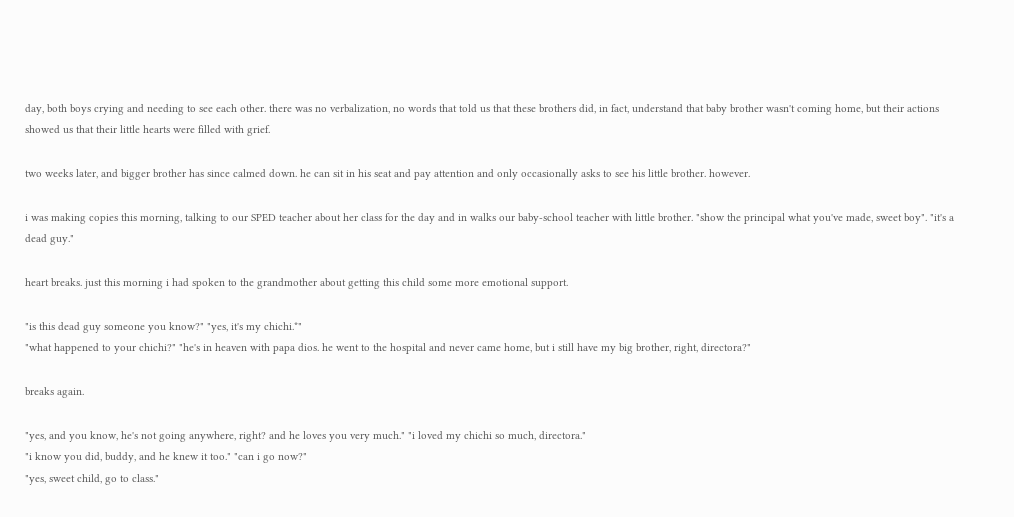day, both boys crying and needing to see each other. there was no verbalization, no words that told us that these brothers did, in fact, understand that baby brother wasn't coming home, but their actions showed us that their little hearts were filled with grief.

two weeks later, and bigger brother has since calmed down. he can sit in his seat and pay attention and only occasionally asks to see his little brother. however.

i was making copies this morning, talking to our SPED teacher about her class for the day and in walks our baby-school teacher with little brother. "show the principal what you've made, sweet boy". "it's a dead guy."

heart breaks. just this morning i had spoken to the grandmother about getting this child some more emotional support.

"is this dead guy someone you know?" "yes, it's my chichi.*"
"what happened to your chichi?" "he's in heaven with papa dios. he went to the hospital and never came home, but i still have my big brother, right, directora?"

breaks again.

"yes, and you know, he's not going anywhere, right? and he loves you very much." "i loved my chichi so much, directora."
"i know you did, buddy, and he knew it too." "can i go now?"
"yes, sweet child, go to class."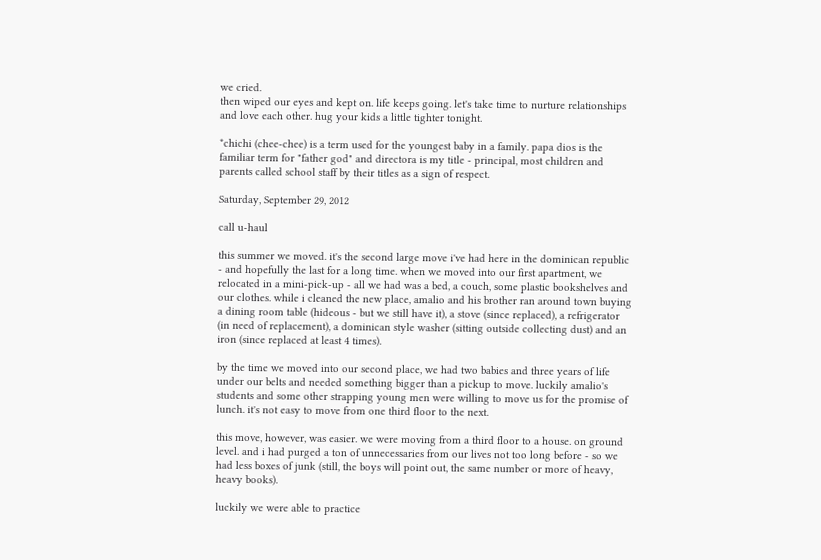we cried.
then wiped our eyes and kept on. life keeps going. let's take time to nurture relationships and love each other. hug your kids a little tighter tonight.

*chichi (chee-chee) is a term used for the youngest baby in a family. papa dios is the familiar term for "father god" and directora is my title - principal, most children and parents called school staff by their titles as a sign of respect.

Saturday, September 29, 2012

call u-haul

this summer we moved. it's the second large move i've had here in the dominican republic - and hopefully the last for a long time. when we moved into our first apartment, we relocated in a mini-pick-up - all we had was a bed, a couch, some plastic bookshelves and our clothes. while i cleaned the new place, amalio and his brother ran around town buying a dining room table (hideous - but we still have it), a stove (since replaced), a refrigerator (in need of replacement), a dominican style washer (sitting outside collecting dust) and an iron (since replaced at least 4 times).

by the time we moved into our second place, we had two babies and three years of life under our belts and needed something bigger than a pickup to move. luckily amalio's students and some other strapping young men were willing to move us for the promise of lunch. it's not easy to move from one third floor to the next.

this move, however, was easier. we were moving from a third floor to a house. on ground level. and i had purged a ton of unnecessaries from our lives not too long before - so we had less boxes of junk (still, the boys will point out, the same number or more of heavy, heavy books).

luckily we were able to practice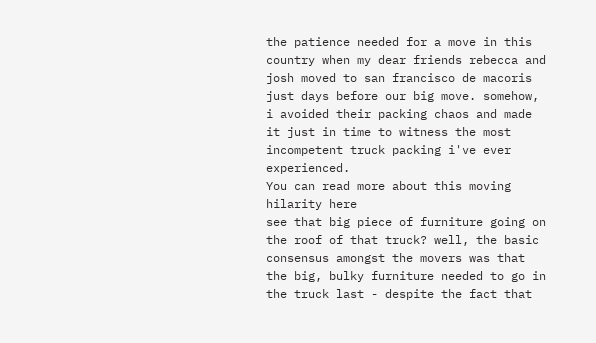the patience needed for a move in this country when my dear friends rebecca and josh moved to san francisco de macoris just days before our big move. somehow, i avoided their packing chaos and made it just in time to witness the most incompetent truck packing i've ever experienced.
You can read more about this moving hilarity here
see that big piece of furniture going on the roof of that truck? well, the basic consensus amongst the movers was that the big, bulky furniture needed to go in the truck last - despite the fact that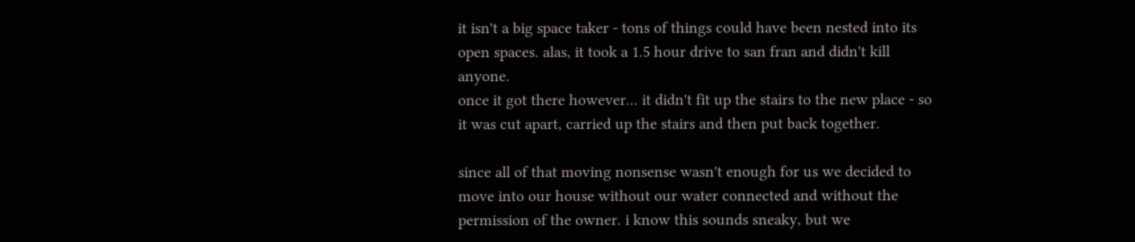it isn't a big space taker - tons of things could have been nested into its open spaces. alas, it took a 1.5 hour drive to san fran and didn't kill anyone.
once it got there however... it didn't fit up the stairs to the new place - so it was cut apart, carried up the stairs and then put back together.

since all of that moving nonsense wasn't enough for us we decided to move into our house without our water connected and without the permission of the owner. i know this sounds sneaky, but we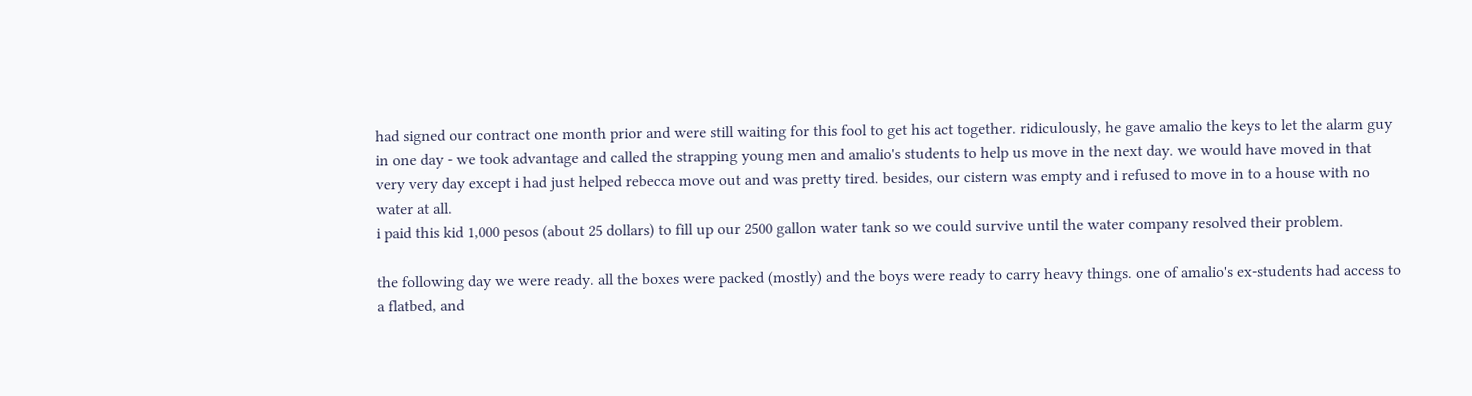had signed our contract one month prior and were still waiting for this fool to get his act together. ridiculously, he gave amalio the keys to let the alarm guy in one day - we took advantage and called the strapping young men and amalio's students to help us move in the next day. we would have moved in that very very day except i had just helped rebecca move out and was pretty tired. besides, our cistern was empty and i refused to move in to a house with no water at all.
i paid this kid 1,000 pesos (about 25 dollars) to fill up our 2500 gallon water tank so we could survive until the water company resolved their problem.

the following day we were ready. all the boxes were packed (mostly) and the boys were ready to carry heavy things. one of amalio's ex-students had access to a flatbed, and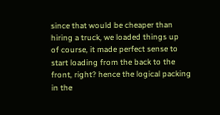since that would be cheaper than hiring a truck, we loaded things up
of course, it made perfect sense to start loading from the back to the front, right? hence the logical packing in the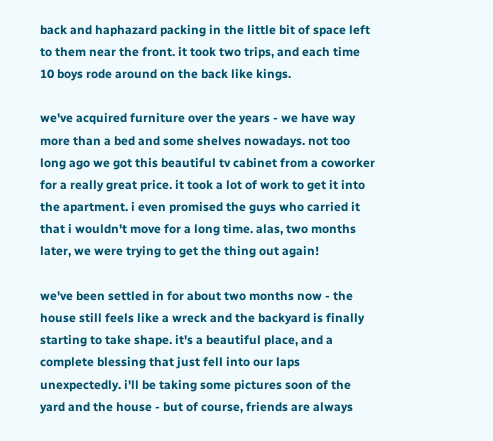back and haphazard packing in the little bit of space left to them near the front. it took two trips, and each time 10 boys rode around on the back like kings.

we've acquired furniture over the years - we have way more than a bed and some shelves nowadays. not too long ago we got this beautiful tv cabinet from a coworker for a really great price. it took a lot of work to get it into the apartment. i even promised the guys who carried it that i wouldn't move for a long time. alas, two months later, we were trying to get the thing out again!

we've been settled in for about two months now - the house still feels like a wreck and the backyard is finally starting to take shape. it's a beautiful place, and a complete blessing that just fell into our laps unexpectedly. i'll be taking some pictures soon of the yard and the house - but of course, friends are always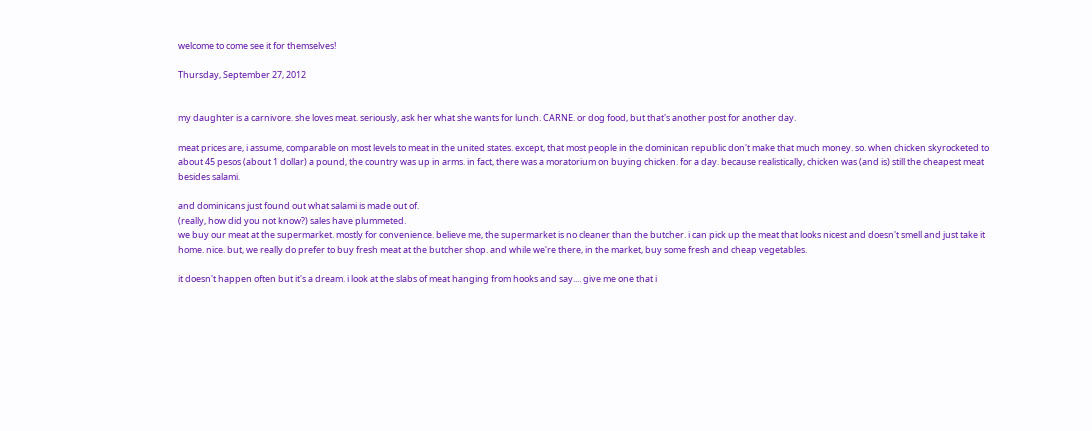welcome to come see it for themselves!

Thursday, September 27, 2012


my daughter is a carnivore. she loves meat. seriously, ask her what she wants for lunch. CARNE. or dog food, but that's another post for another day.

meat prices are, i assume, comparable on most levels to meat in the united states. except, that most people in the dominican republic don't make that much money. so. when chicken skyrocketed to about 45 pesos (about 1 dollar) a pound, the country was up in arms. in fact, there was a moratorium on buying chicken. for a day. because realistically, chicken was (and is) still the cheapest meat besides salami.

and dominicans just found out what salami is made out of.
(really, how did you not know?) sales have plummeted.
we buy our meat at the supermarket. mostly for convenience. believe me, the supermarket is no cleaner than the butcher. i can pick up the meat that looks nicest and doesn't smell and just take it home. nice. but, we really do prefer to buy fresh meat at the butcher shop. and while we're there, in the market, buy some fresh and cheap vegetables.

it doesn't happen often but it's a dream. i look at the slabs of meat hanging from hooks and say.... give me one that i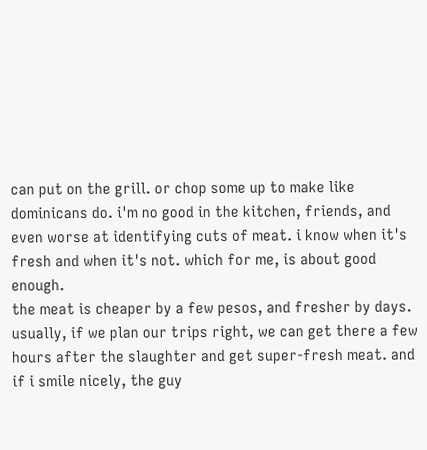can put on the grill. or chop some up to make like dominicans do. i'm no good in the kitchen, friends, and even worse at identifying cuts of meat. i know when it's fresh and when it's not. which for me, is about good enough.
the meat is cheaper by a few pesos, and fresher by days. usually, if we plan our trips right, we can get there a few hours after the slaughter and get super-fresh meat. and if i smile nicely, the guy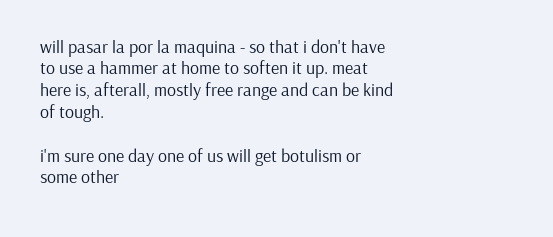will pasar la por la maquina - so that i don't have to use a hammer at home to soften it up. meat here is, afterall, mostly free range and can be kind of tough.

i'm sure one day one of us will get botulism or some other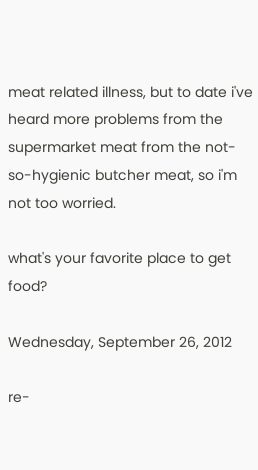meat related illness, but to date i've heard more problems from the supermarket meat from the not-so-hygienic butcher meat, so i'm not too worried.

what's your favorite place to get food?

Wednesday, September 26, 2012

re-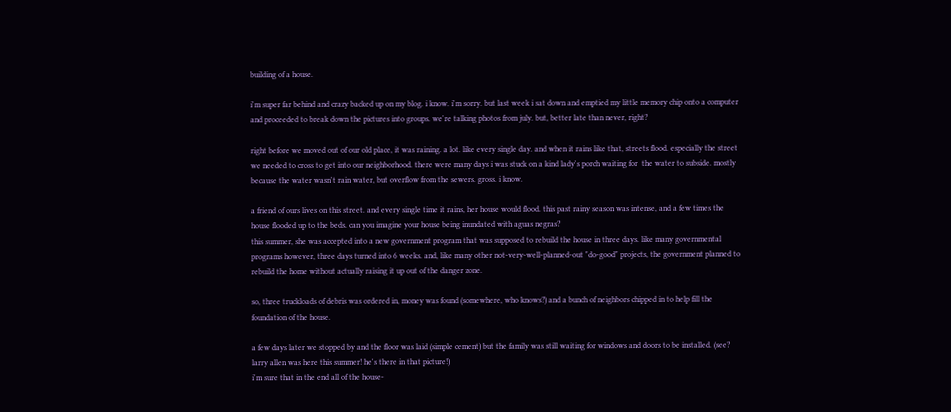building of a house.

i'm super far behind and crazy backed up on my blog. i know. i'm sorry. but last week i sat down and emptied my little memory chip onto a computer and proceeded to break down the pictures into groups. we're talking photos from july. but, better late than never, right?

right before we moved out of our old place, it was raining. a lot. like every single day. and when it rains like that, streets flood. especially the street we needed to cross to get into our neighborhood. there were many days i was stuck on a kind lady's porch waiting for  the water to subside. mostly because the water wasn't rain water, but overflow from the sewers. gross. i know.

a friend of ours lives on this street. and every single time it rains, her house would flood. this past rainy season was intense, and a few times the house flooded up to the beds. can you imagine your house being inundated with aguas negras?
this summer, she was accepted into a new government program that was supposed to rebuild the house in three days. like many governmental programs however, three days turned into 6 weeks. and, like many other not-very-well-planned-out "do-good" projects, the government planned to rebuild the home without actually raising it up out of the danger zone.

so, three truckloads of debris was ordered in, money was found (somewhere, who knows?) and a bunch of neighbors chipped in to help fill the foundation of the house.

a few days later we stopped by and the floor was laid (simple cement) but the family was still waiting for windows and doors to be installed. (see? larry allen was here this summer! he's there in that picture!)
i'm sure that in the end all of the house-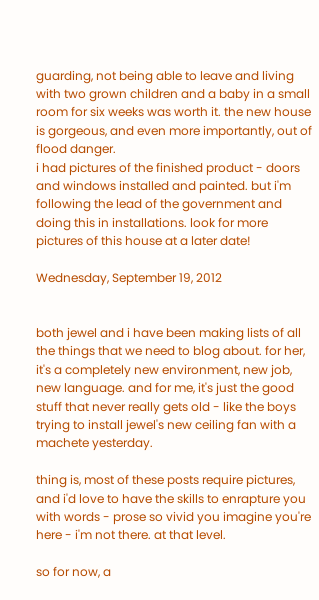guarding, not being able to leave and living with two grown children and a baby in a small room for six weeks was worth it. the new house is gorgeous, and even more importantly, out of flood danger.
i had pictures of the finished product - doors and windows installed and painted. but i'm following the lead of the government and doing this in installations. look for more pictures of this house at a later date!

Wednesday, September 19, 2012


both jewel and i have been making lists of all the things that we need to blog about. for her, it's a completely new environment, new job, new language. and for me, it's just the good stuff that never really gets old - like the boys trying to install jewel's new ceiling fan with a machete yesterday.

thing is, most of these posts require pictures, and i'd love to have the skills to enrapture you with words - prose so vivid you imagine you're here - i'm not there. at that level.

so for now, a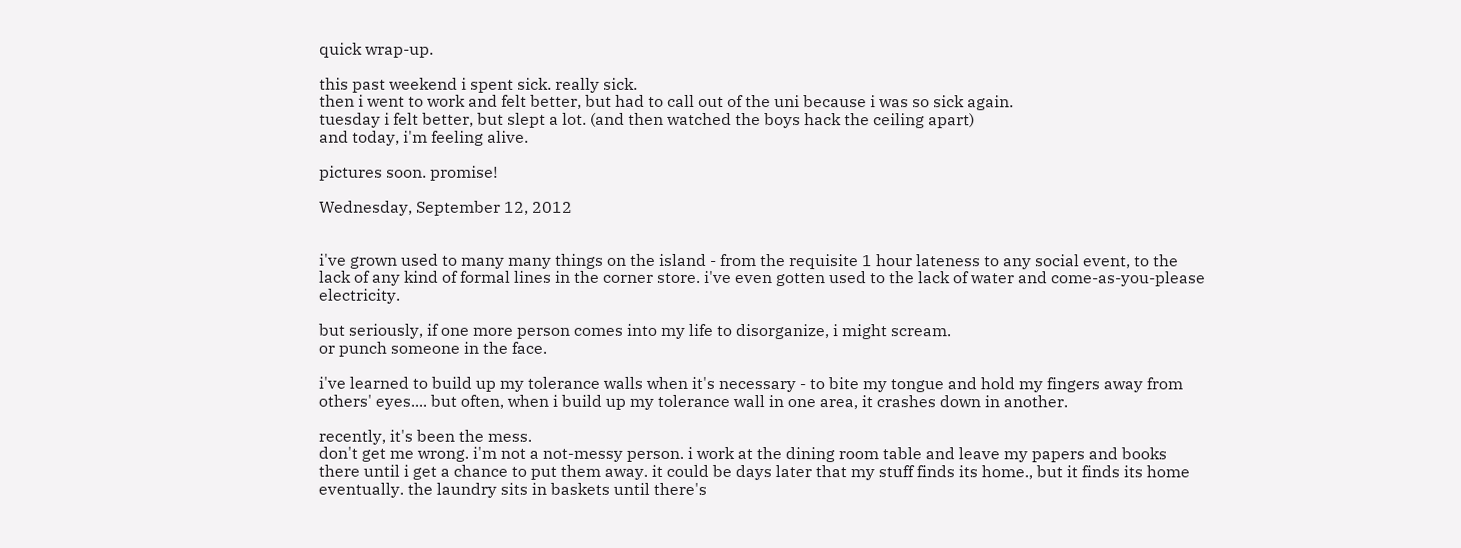quick wrap-up.

this past weekend i spent sick. really sick.
then i went to work and felt better, but had to call out of the uni because i was so sick again.
tuesday i felt better, but slept a lot. (and then watched the boys hack the ceiling apart)
and today, i'm feeling alive.

pictures soon. promise!

Wednesday, September 12, 2012


i've grown used to many many things on the island - from the requisite 1 hour lateness to any social event, to the lack of any kind of formal lines in the corner store. i've even gotten used to the lack of water and come-as-you-please electricity.

but seriously, if one more person comes into my life to disorganize, i might scream.
or punch someone in the face.

i've learned to build up my tolerance walls when it's necessary - to bite my tongue and hold my fingers away from others' eyes.... but often, when i build up my tolerance wall in one area, it crashes down in another.

recently, it's been the mess.
don't get me wrong. i'm not a not-messy person. i work at the dining room table and leave my papers and books there until i get a chance to put them away. it could be days later that my stuff finds its home., but it finds its home eventually. the laundry sits in baskets until there's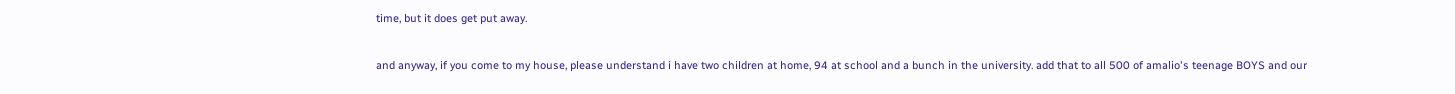time, but it does get put away.

and anyway, if you come to my house, please understand i have two children at home, 94 at school and a bunch in the university. add that to all 500 of amalio's teenage BOYS and our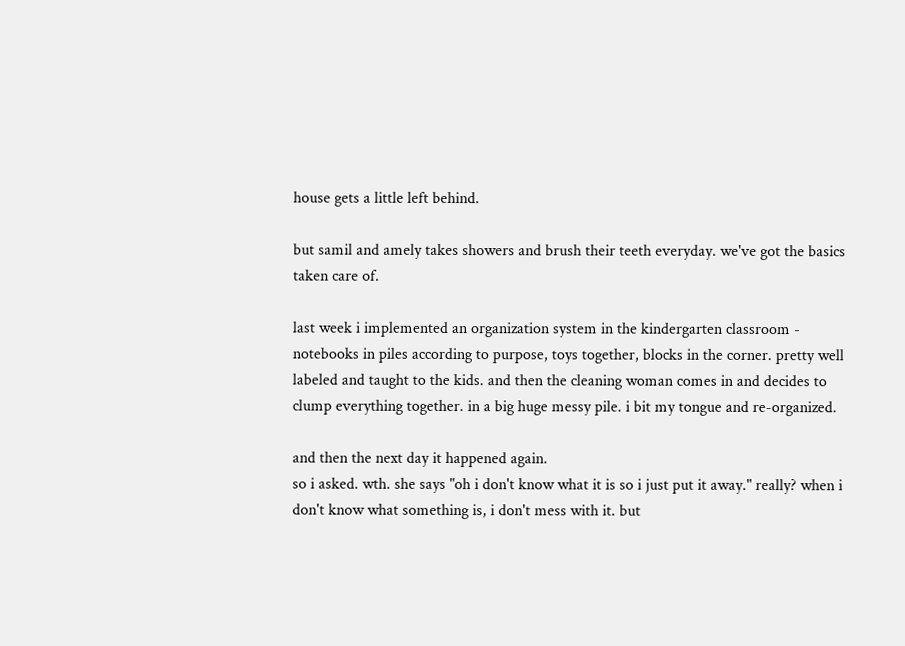house gets a little left behind.

but samil and amely takes showers and brush their teeth everyday. we've got the basics taken care of.

last week i implemented an organization system in the kindergarten classroom - notebooks in piles according to purpose, toys together, blocks in the corner. pretty well labeled and taught to the kids. and then the cleaning woman comes in and decides to clump everything together. in a big huge messy pile. i bit my tongue and re-organized.

and then the next day it happened again.
so i asked. wth. she says "oh i don't know what it is so i just put it away." really? when i don't know what something is, i don't mess with it. but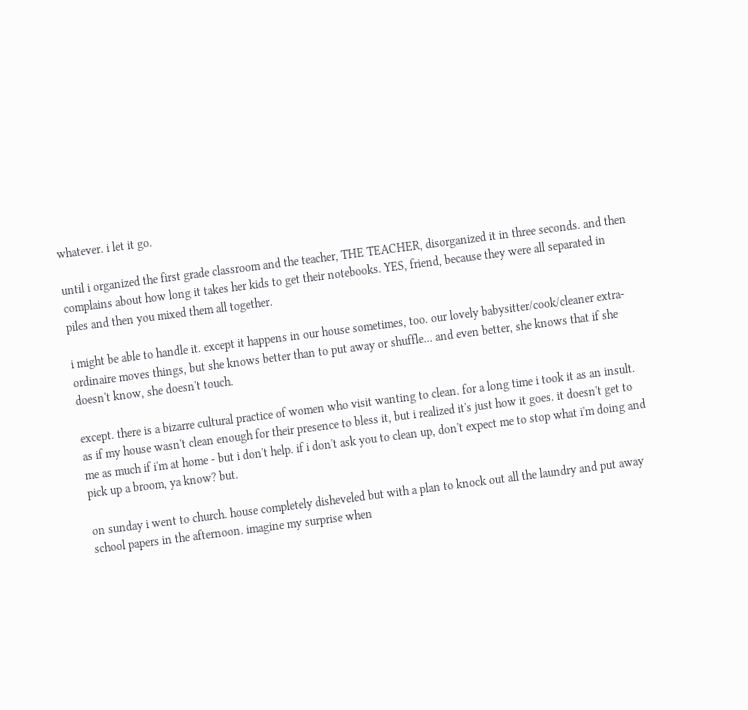whatever. i let it go.

until i organized the first grade classroom and the teacher, THE TEACHER, disorganized it in three seconds. and then complains about how long it takes her kids to get their notebooks. YES, friend, because they were all separated in piles and then you mixed them all together.

i might be able to handle it. except it happens in our house sometimes, too. our lovely babysitter/cook/cleaner extra-ordinaire moves things, but she knows better than to put away or shuffle... and even better, she knows that if she doesn't know, she doesn't touch.

except. there is a bizarre cultural practice of women who visit wanting to clean. for a long time i took it as an insult. as if my house wasn't clean enough for their presence to bless it, but i realized it's just how it goes. it doesn't get to me as much if i'm at home - but i don't help. if i don't ask you to clean up, don't expect me to stop what i'm doing and pick up a broom, ya know? but.

on sunday i went to church. house completely disheveled but with a plan to knock out all the laundry and put away school papers in the afternoon. imagine my surprise when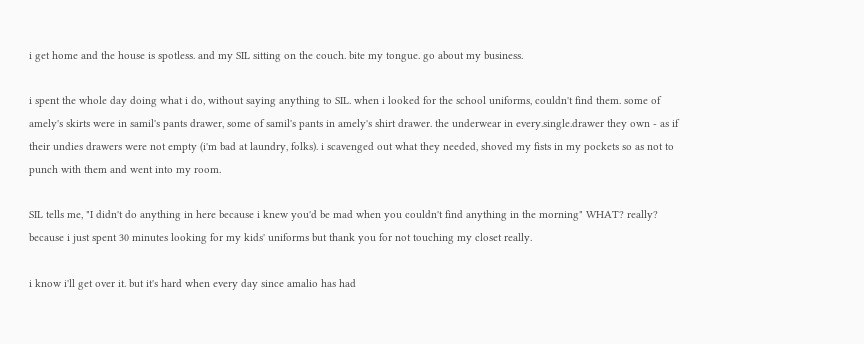i get home and the house is spotless. and my SIL sitting on the couch. bite my tongue. go about my business.

i spent the whole day doing what i do, without saying anything to SIL. when i looked for the school uniforms, couldn't find them. some of amely's skirts were in samil's pants drawer, some of samil's pants in amely's shirt drawer. the underwear in every.single.drawer they own - as if their undies drawers were not empty (i'm bad at laundry, folks). i scavenged out what they needed, shoved my fists in my pockets so as not to punch with them and went into my room.

SIL tells me, "I didn't do anything in here because i knew you'd be mad when you couldn't find anything in the morning" WHAT? really? because i just spent 30 minutes looking for my kids' uniforms but thank you for not touching my closet really.

i know i'll get over it. but it's hard when every day since amalio has had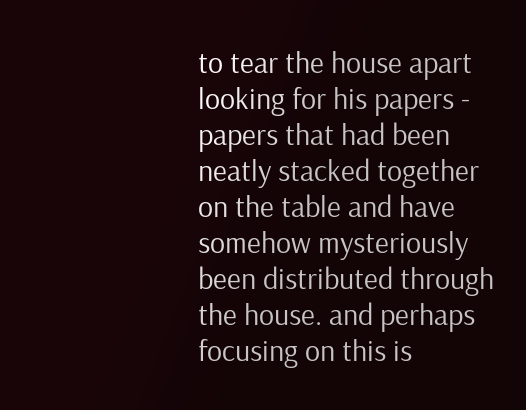to tear the house apart looking for his papers - papers that had been neatly stacked together on the table and have somehow mysteriously been distributed through the house. and perhaps focusing on this is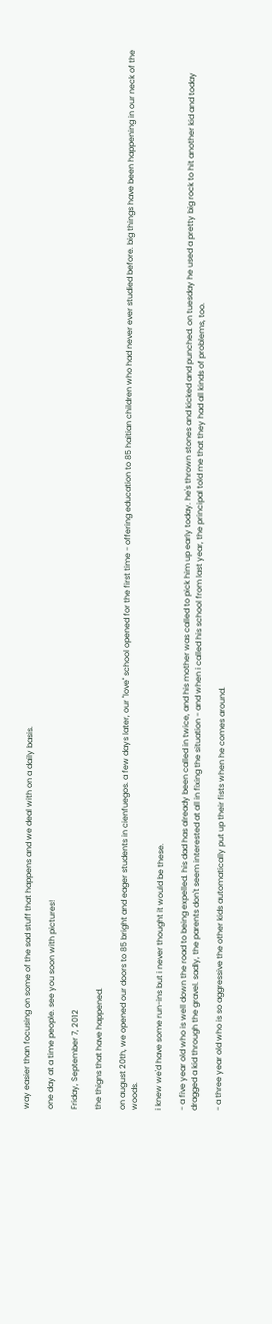way easier than focusing on some of the sad stuff that happens and we deal with on a daily basis.

one day at a time people. see you soon with pictures!

Friday, September 7, 2012

the thigns that have happened.

on august 20th, we opened our doors to 85 bright and eager students in cienfuegos. a few days later, our "love" school opened for the first time - offering education to 85 haitian children who had never ever studied before. big things have been happening in our neck of the woods.

i knew we'd have some run-ins but i never thought it would be these.

- a five year old who is well down the road to being expelled. his dad has already been called in twice, and his mother was called to pick him up early today. he's thrown stones and kicked and punched. on tuesday he used a pretty big rock to hit another kid and today dragged a kid through the gravel. sadly, the parents don't seem interested at all in fixing the situation - and when i called his school from last year, the principal told me that they had all kinds of problems, too.

- a three year old who is so aggressive the other kids automatically put up their fists when he comes around.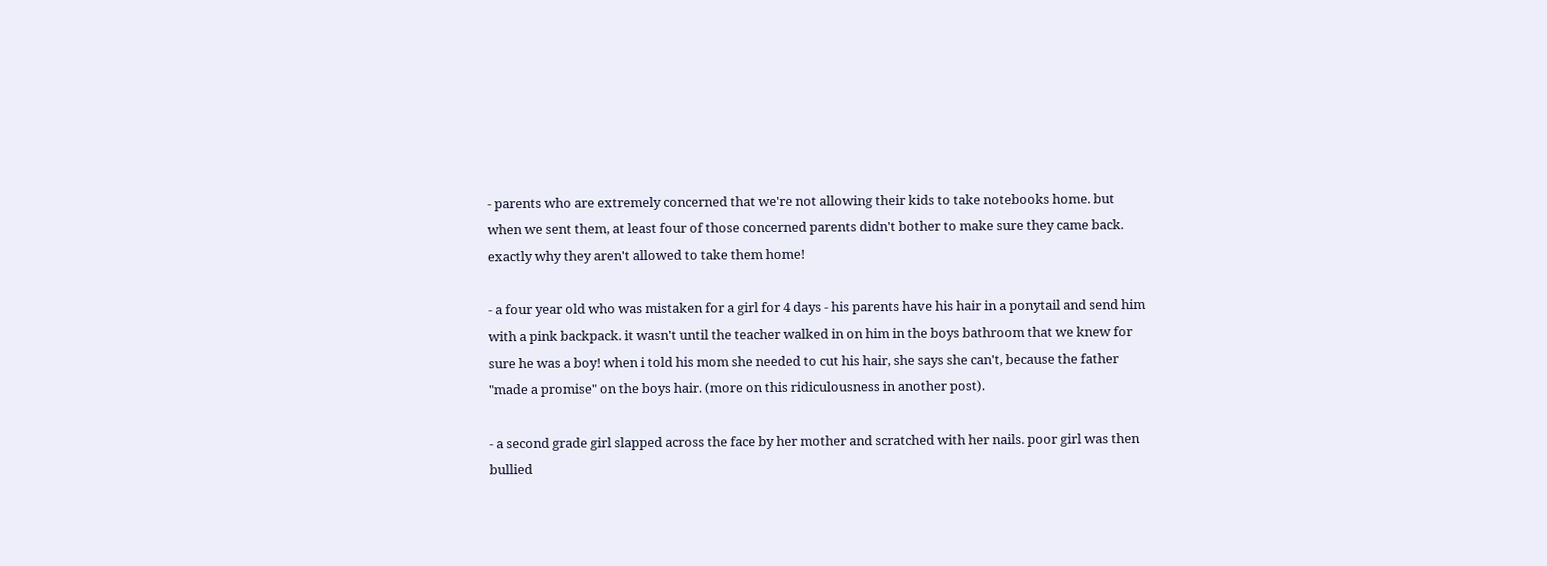- parents who are extremely concerned that we're not allowing their kids to take notebooks home. but when we sent them, at least four of those concerned parents didn't bother to make sure they came back. exactly why they aren't allowed to take them home!

- a four year old who was mistaken for a girl for 4 days - his parents have his hair in a ponytail and send him with a pink backpack. it wasn't until the teacher walked in on him in the boys bathroom that we knew for sure he was a boy! when i told his mom she needed to cut his hair, she says she can't, because the father "made a promise" on the boys hair. (more on this ridiculousness in another post).

- a second grade girl slapped across the face by her mother and scratched with her nails. poor girl was then bullied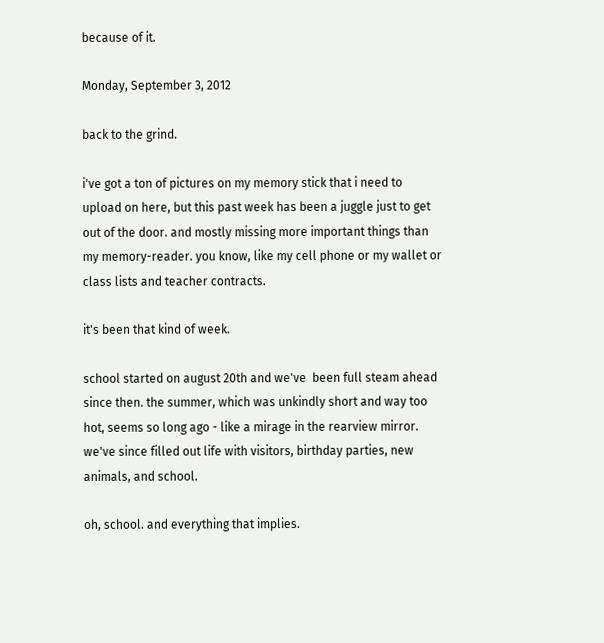because of it.

Monday, September 3, 2012

back to the grind.

i've got a ton of pictures on my memory stick that i need to upload on here, but this past week has been a juggle just to get out of the door. and mostly missing more important things than my memory-reader. you know, like my cell phone or my wallet or class lists and teacher contracts.

it's been that kind of week.

school started on august 20th and we've  been full steam ahead since then. the summer, which was unkindly short and way too hot, seems so long ago - like a mirage in the rearview mirror. we've since filled out life with visitors, birthday parties, new animals, and school.

oh, school. and everything that implies.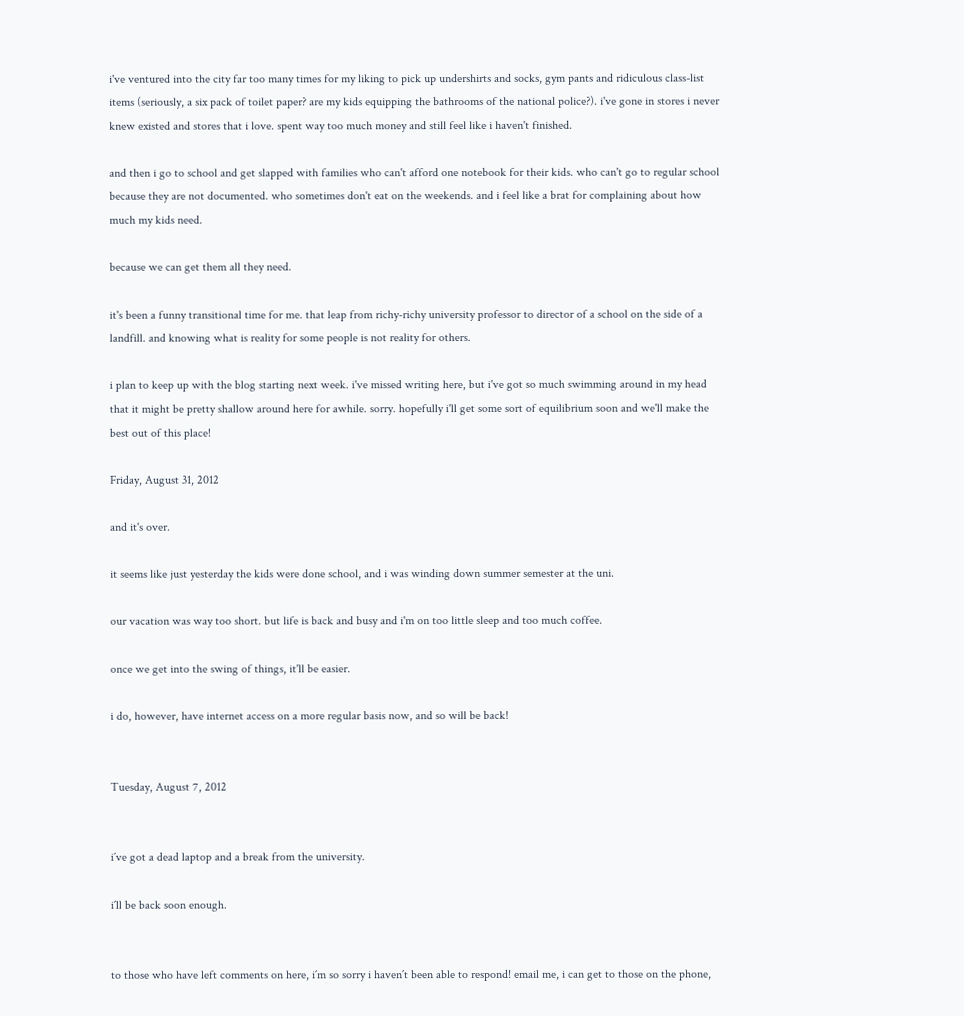i've ventured into the city far too many times for my liking to pick up undershirts and socks, gym pants and ridiculous class-list items (seriously, a six pack of toilet paper? are my kids equipping the bathrooms of the national police?). i've gone in stores i never knew existed and stores that i love. spent way too much money and still feel like i haven't finished.

and then i go to school and get slapped with families who can't afford one notebook for their kids. who can't go to regular school because they are not documented. who sometimes don't eat on the weekends. and i feel like a brat for complaining about how much my kids need.

because we can get them all they need.

it's been a funny transitional time for me. that leap from richy-richy university professor to director of a school on the side of a landfill. and knowing what is reality for some people is not reality for others.

i plan to keep up with the blog starting next week. i've missed writing here, but i've got so much swimming around in my head that it might be pretty shallow around here for awhile. sorry. hopefully i'll get some sort of equilibrium soon and we'll make the best out of this place!

Friday, August 31, 2012

and it's over.

it seems like just yesterday the kids were done school, and i was winding down summer semester at the uni.

our vacation was way too short. but life is back and busy and i'm on too little sleep and too much coffee.

once we get into the swing of things, it'll be easier.

i do, however, have internet access on a more regular basis now, and so will be back!


Tuesday, August 7, 2012


i´ve got a dead laptop and a break from the university.

i´ll be back soon enough.


to those who have left comments on here, i´m so sorry i haven´t been able to respond! email me, i can get to those on the phone,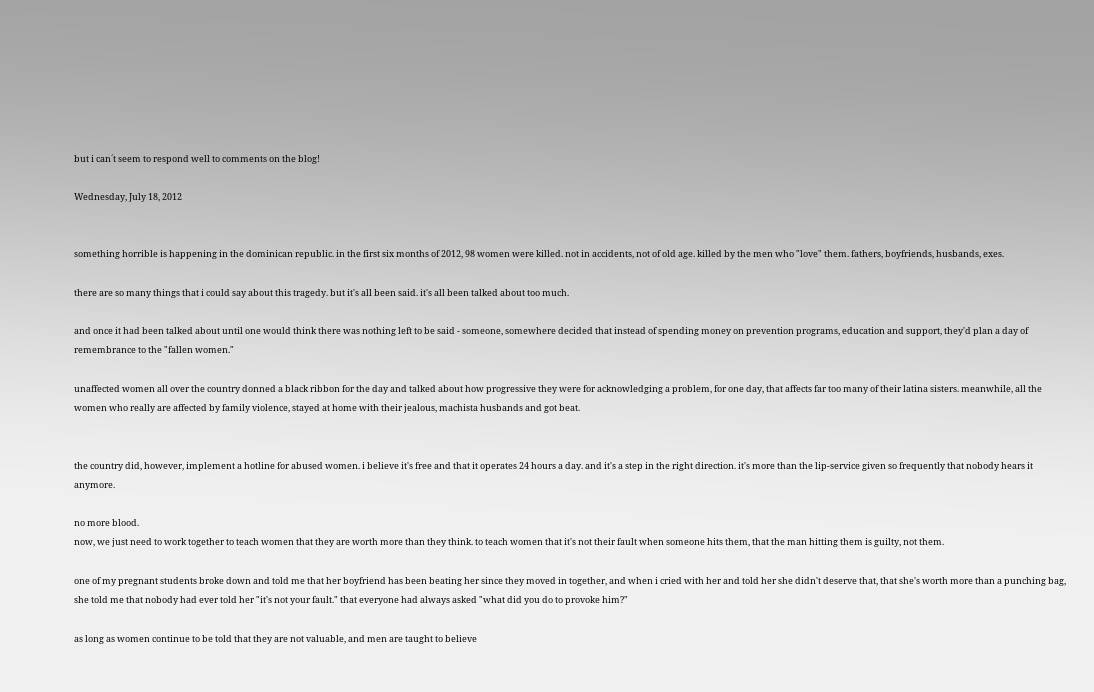but i can´t seem to respond well to comments on the blog!

Wednesday, July 18, 2012


something horrible is happening in the dominican republic. in the first six months of 2012, 98 women were killed. not in accidents, not of old age. killed by the men who "love" them. fathers, boyfriends, husbands, exes.

there are so many things that i could say about this tragedy. but it's all been said. it's all been talked about too much.

and once it had been talked about until one would think there was nothing left to be said - someone, somewhere decided that instead of spending money on prevention programs, education and support, they'd plan a day of remembrance to the "fallen women."

unaffected women all over the country donned a black ribbon for the day and talked about how progressive they were for acknowledging a problem, for one day, that affects far too many of their latina sisters. meanwhile, all the women who really are affected by family violence, stayed at home with their jealous, machista husbands and got beat.


the country did, however, implement a hotline for abused women. i believe it's free and that it operates 24 hours a day. and it's a step in the right direction. it's more than the lip-service given so frequently that nobody hears it anymore.

no more blood.
now, we just need to work together to teach women that they are worth more than they think. to teach women that it's not their fault when someone hits them, that the man hitting them is guilty, not them.

one of my pregnant students broke down and told me that her boyfriend has been beating her since they moved in together, and when i cried with her and told her she didn't deserve that, that she's worth more than a punching bag, she told me that nobody had ever told her "it's not your fault." that everyone had always asked "what did you do to provoke him?"

as long as women continue to be told that they are not valuable, and men are taught to believe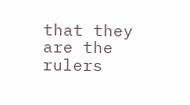that they are the rulers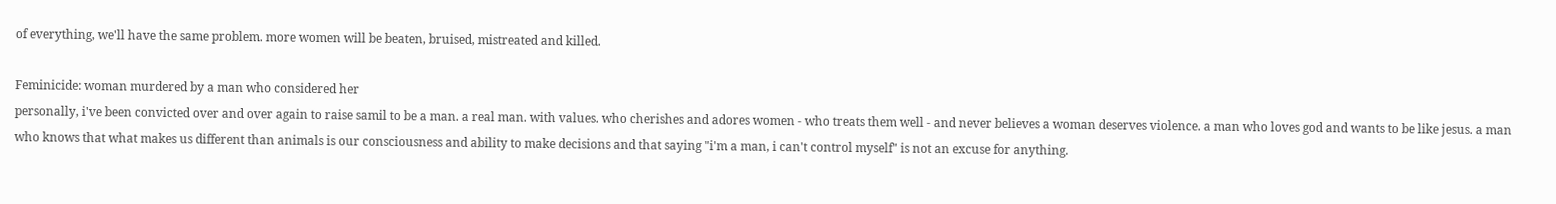of everything, we'll have the same problem. more women will be beaten, bruised, mistreated and killed.

Feminicide: woman murdered by a man who considered her
personally, i've been convicted over and over again to raise samil to be a man. a real man. with values. who cherishes and adores women - who treats them well - and never believes a woman deserves violence. a man who loves god and wants to be like jesus. a man who knows that what makes us different than animals is our consciousness and ability to make decisions and that saying "i'm a man, i can't control myself" is not an excuse for anything.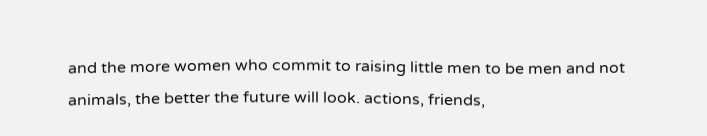and the more women who commit to raising little men to be men and not animals, the better the future will look. actions, friends,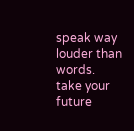speak way louder than words. take your future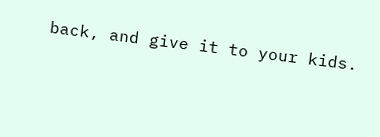back, and give it to your kids.